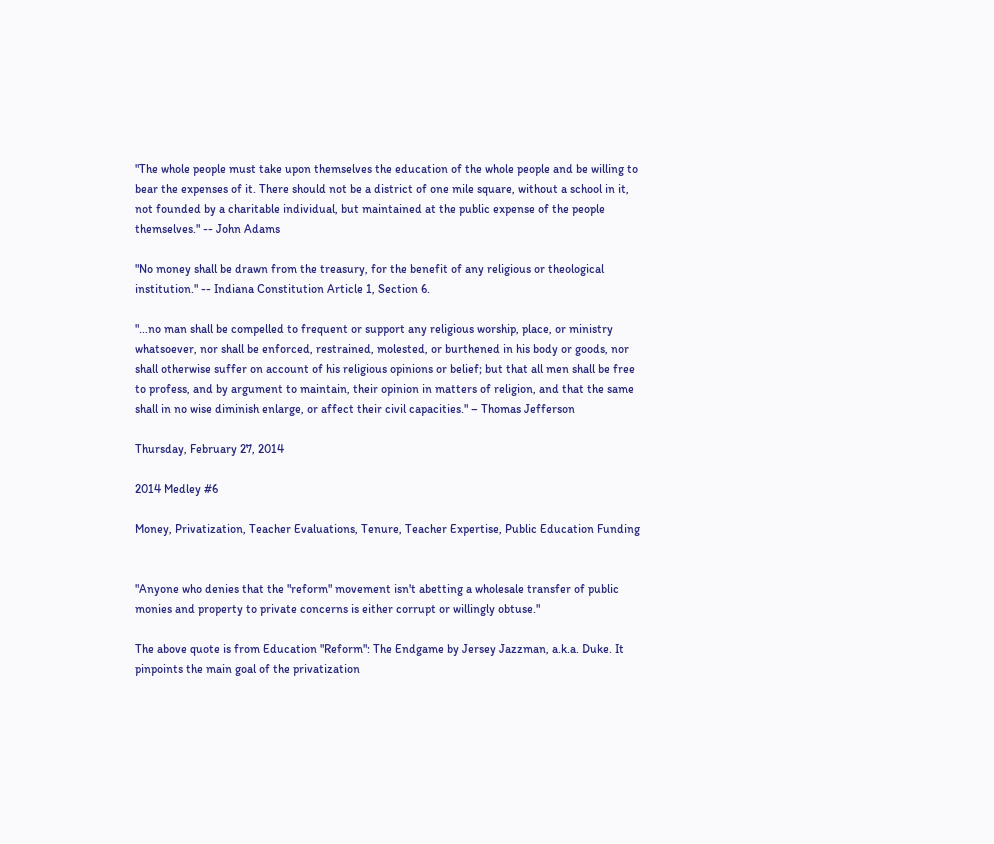"The whole people must take upon themselves the education of the whole people and be willing to bear the expenses of it. There should not be a district of one mile square, without a school in it, not founded by a charitable individual, but maintained at the public expense of the people themselves." -- John Adams

"No money shall be drawn from the treasury, for the benefit of any religious or theological institution." -- Indiana Constitution Article 1, Section 6.

"...no man shall be compelled to frequent or support any religious worship, place, or ministry whatsoever, nor shall be enforced, restrained, molested, or burthened in his body or goods, nor shall otherwise suffer on account of his religious opinions or belief; but that all men shall be free to profess, and by argument to maintain, their opinion in matters of religion, and that the same shall in no wise diminish enlarge, or affect their civil capacities." – Thomas Jefferson

Thursday, February 27, 2014

2014 Medley #6

Money, Privatization, Teacher Evaluations, Tenure, Teacher Expertise, Public Education Funding


"Anyone who denies that the "reform" movement isn't abetting a wholesale transfer of public monies and property to private concerns is either corrupt or willingly obtuse."

The above quote is from Education "Reform": The Endgame by Jersey Jazzman, a.k.a. Duke. It pinpoints the main goal of the privatization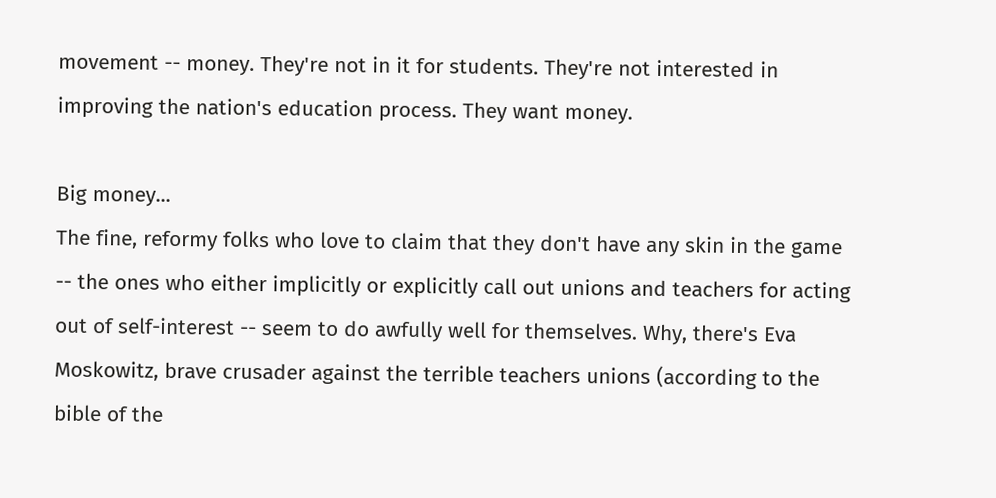movement -- money. They're not in it for students. They're not interested in improving the nation's education process. They want money.

Big money...
The fine, reformy folks who love to claim that they don't have any skin in the game -- the ones who either implicitly or explicitly call out unions and teachers for acting out of self-interest -- seem to do awfully well for themselves. Why, there's Eva Moskowitz, brave crusader against the terrible teachers unions (according to the bible of the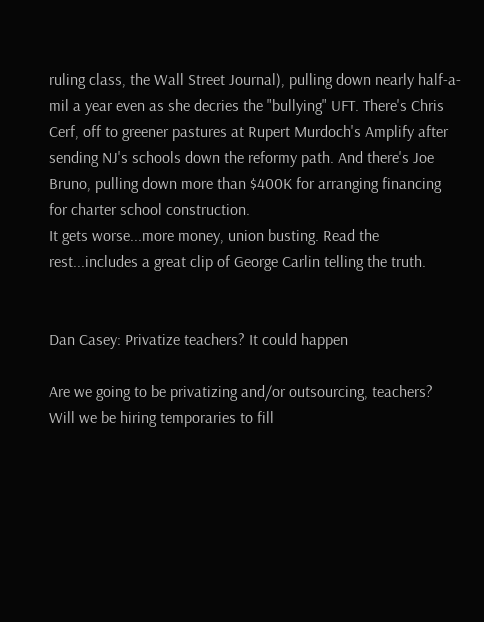ruling class, the Wall Street Journal), pulling down nearly half-a-mil a year even as she decries the "bullying" UFT. There's Chris Cerf, off to greener pastures at Rupert Murdoch's Amplify after sending NJ's schools down the reformy path. And there's Joe Bruno, pulling down more than $400K for arranging financing for charter school construction.
It gets worse...more money, union busting. Read the rest...includes a great clip of George Carlin telling the truth.


Dan Casey: Privatize teachers? It could happen

Are we going to be privatizing and/or outsourcing, teachers? Will we be hiring temporaries to fill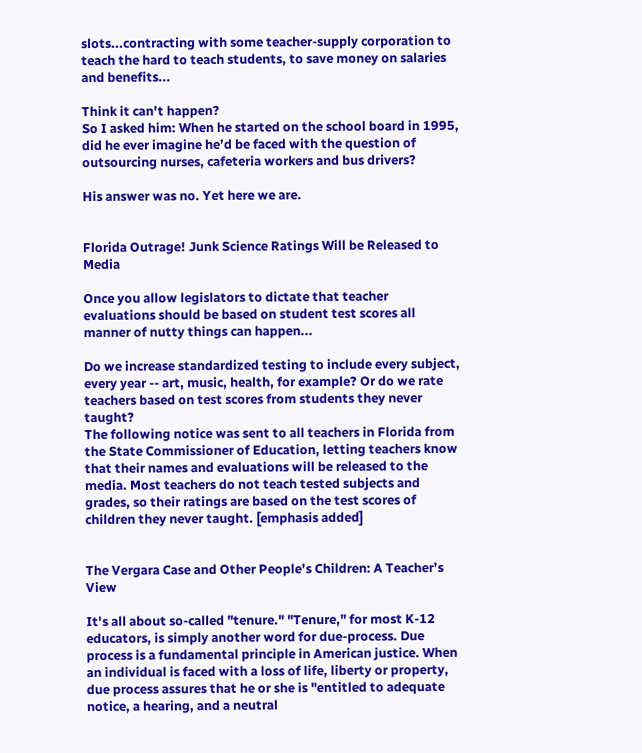slots...contracting with some teacher-supply corporation to teach the hard to teach students, to save money on salaries and benefits...

Think it can't happen?
So I asked him: When he started on the school board in 1995, did he ever imagine he’d be faced with the question of outsourcing nurses, cafeteria workers and bus drivers?

His answer was no. Yet here we are.


Florida Outrage! Junk Science Ratings Will be Released to Media

Once you allow legislators to dictate that teacher evaluations should be based on student test scores all manner of nutty things can happen...

Do we increase standardized testing to include every subject, every year -- art, music, health, for example? Or do we rate teachers based on test scores from students they never taught?
The following notice was sent to all teachers in Florida from the State Commissioner of Education, letting teachers know that their names and evaluations will be released to the media. Most teachers do not teach tested subjects and grades, so their ratings are based on the test scores of children they never taught. [emphasis added]


The Vergara Case and Other People’s Children: A Teacher’s View

It's all about so-called "tenure." "Tenure," for most K-12 educators, is simply another word for due-process. Due process is a fundamental principle in American justice. When an individual is faced with a loss of life, liberty or property, due process assures that he or she is "entitled to adequate notice, a hearing, and a neutral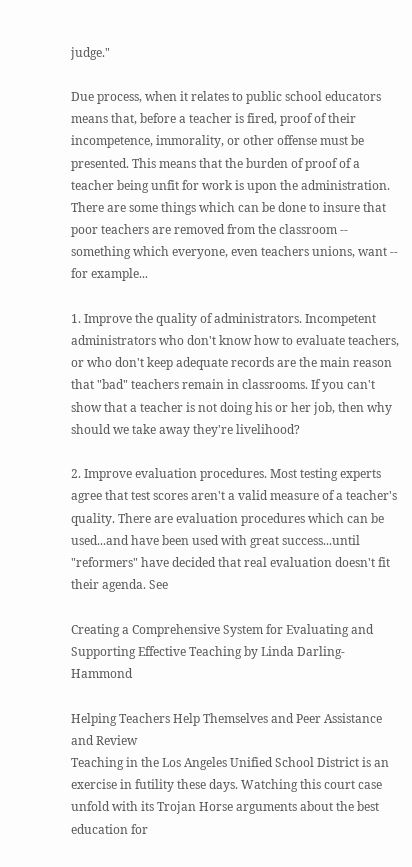judge."

Due process, when it relates to public school educators means that, before a teacher is fired, proof of their incompetence, immorality, or other offense must be presented. This means that the burden of proof of a teacher being unfit for work is upon the administration. There are some things which can be done to insure that poor teachers are removed from the classroom -- something which everyone, even teachers unions, want -- for example...

1. Improve the quality of administrators. Incompetent administrators who don't know how to evaluate teachers, or who don't keep adequate records are the main reason that "bad" teachers remain in classrooms. If you can't show that a teacher is not doing his or her job, then why should we take away they're livelihood?

2. Improve evaluation procedures. Most testing experts agree that test scores aren't a valid measure of a teacher's quality. There are evaluation procedures which can be used...and have been used with great success...until "reformers" have decided that real evaluation doesn't fit their agenda. See

Creating a Comprehensive System for Evaluating and Supporting Effective Teaching by Linda Darling-Hammond

Helping Teachers Help Themselves and Peer Assistance and Review
Teaching in the Los Angeles Unified School District is an exercise in futility these days. Watching this court case unfold with its Trojan Horse arguments about the best education for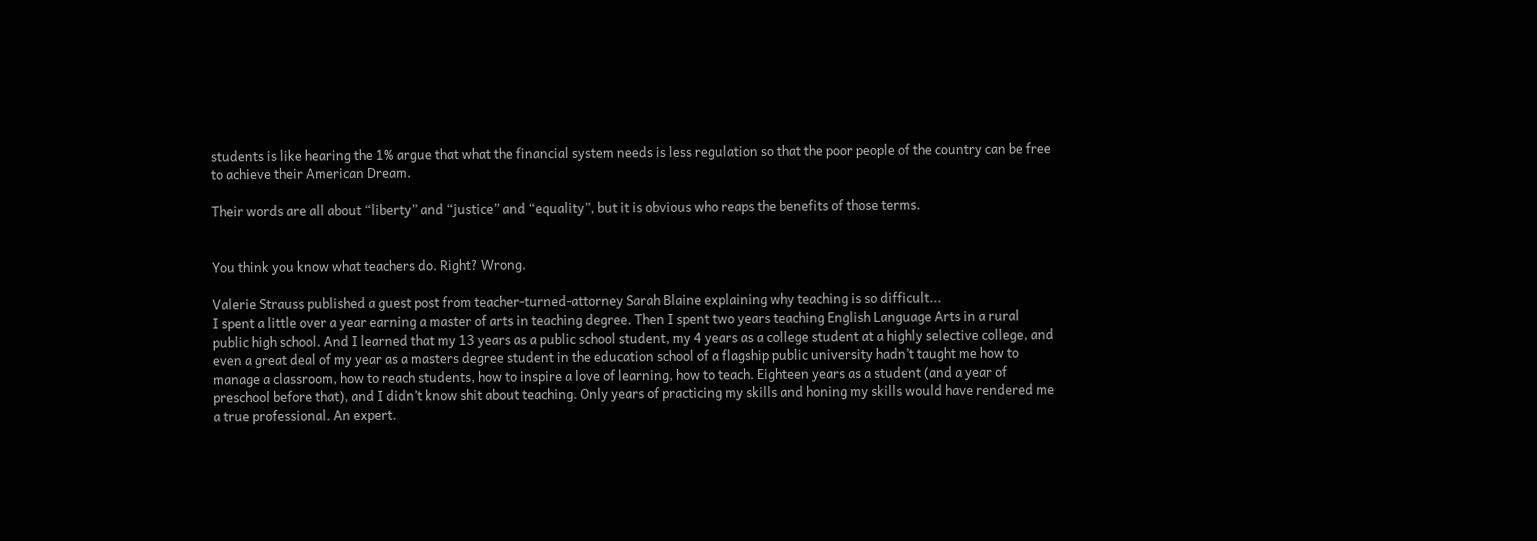students is like hearing the 1% argue that what the financial system needs is less regulation so that the poor people of the country can be free to achieve their American Dream.

Their words are all about “liberty” and “justice” and “equality”, but it is obvious who reaps the benefits of those terms.


You think you know what teachers do. Right? Wrong.

Valerie Strauss published a guest post from teacher-turned-attorney Sarah Blaine explaining why teaching is so difficult...
I spent a little over a year earning a master of arts in teaching degree. Then I spent two years teaching English Language Arts in a rural public high school. And I learned that my 13 years as a public school student, my 4 years as a college student at a highly selective college, and even a great deal of my year as a masters degree student in the education school of a flagship public university hadn’t taught me how to manage a classroom, how to reach students, how to inspire a love of learning, how to teach. Eighteen years as a student (and a year of preschool before that), and I didn’t know shit about teaching. Only years of practicing my skills and honing my skills would have rendered me a true professional. An expert.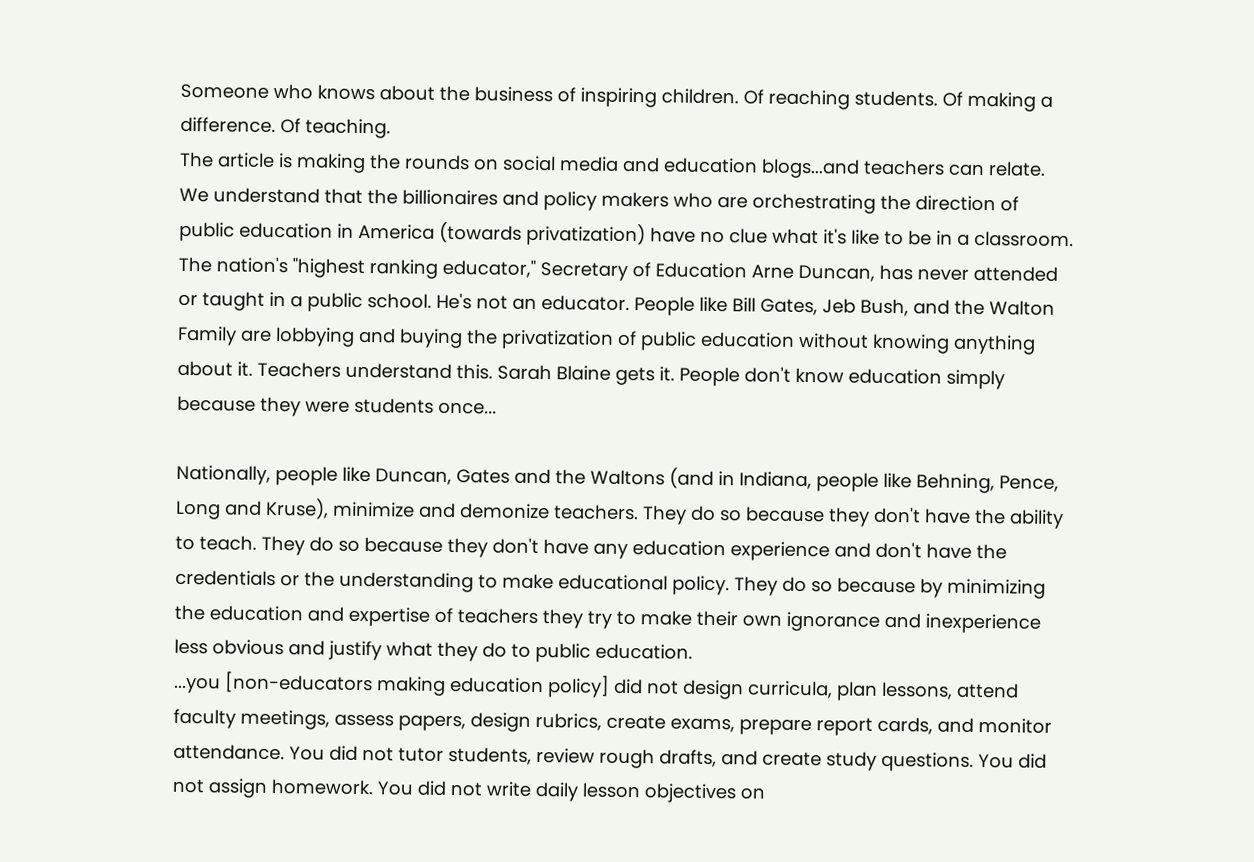Someone who knows about the business of inspiring children. Of reaching students. Of making a difference. Of teaching.
The article is making the rounds on social media and education blogs...and teachers can relate. We understand that the billionaires and policy makers who are orchestrating the direction of public education in America (towards privatization) have no clue what it's like to be in a classroom. The nation's "highest ranking educator," Secretary of Education Arne Duncan, has never attended or taught in a public school. He's not an educator. People like Bill Gates, Jeb Bush, and the Walton Family are lobbying and buying the privatization of public education without knowing anything about it. Teachers understand this. Sarah Blaine gets it. People don't know education simply because they were students once...

Nationally, people like Duncan, Gates and the Waltons (and in Indiana, people like Behning, Pence, Long and Kruse), minimize and demonize teachers. They do so because they don't have the ability to teach. They do so because they don't have any education experience and don't have the credentials or the understanding to make educational policy. They do so because by minimizing the education and expertise of teachers they try to make their own ignorance and inexperience less obvious and justify what they do to public education.
...you [non-educators making education policy] did not design curricula, plan lessons, attend faculty meetings, assess papers, design rubrics, create exams, prepare report cards, and monitor attendance. You did not tutor students, review rough drafts, and create study questions. You did not assign homework. You did not write daily lesson objectives on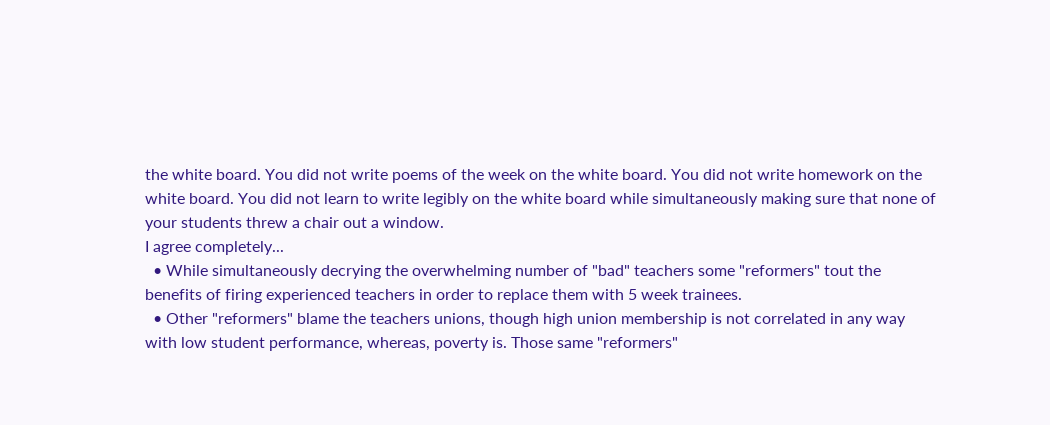the white board. You did not write poems of the week on the white board. You did not write homework on the white board. You did not learn to write legibly on the white board while simultaneously making sure that none of your students threw a chair out a window.
I agree completely...
  • While simultaneously decrying the overwhelming number of "bad" teachers some "reformers" tout the benefits of firing experienced teachers in order to replace them with 5 week trainees.
  • Other "reformers" blame the teachers unions, though high union membership is not correlated in any way with low student performance, whereas, poverty is. Those same "reformers"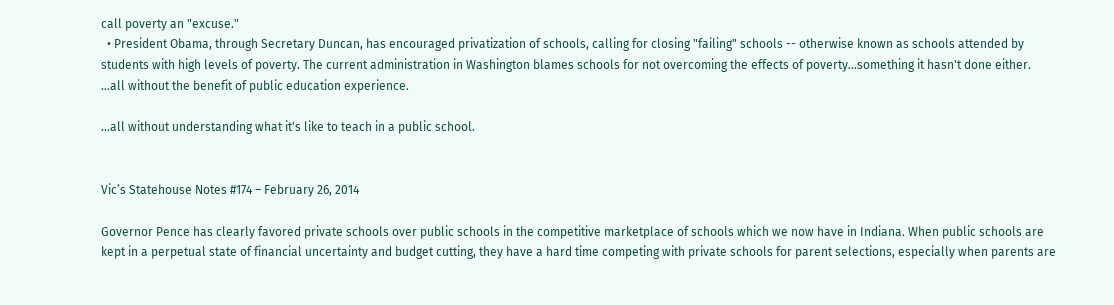call poverty an "excuse."
  • President Obama, through Secretary Duncan, has encouraged privatization of schools, calling for closing "failing" schools -- otherwise known as schools attended by students with high levels of poverty. The current administration in Washington blames schools for not overcoming the effects of poverty...something it hasn't done either.
...all without the benefit of public education experience.

...all without understanding what it's like to teach in a public school.


Vic’s Statehouse Notes #174 – February 26, 2014

Governor Pence has clearly favored private schools over public schools in the competitive marketplace of schools which we now have in Indiana. When public schools are kept in a perpetual state of financial uncertainty and budget cutting, they have a hard time competing with private schools for parent selections, especially when parents are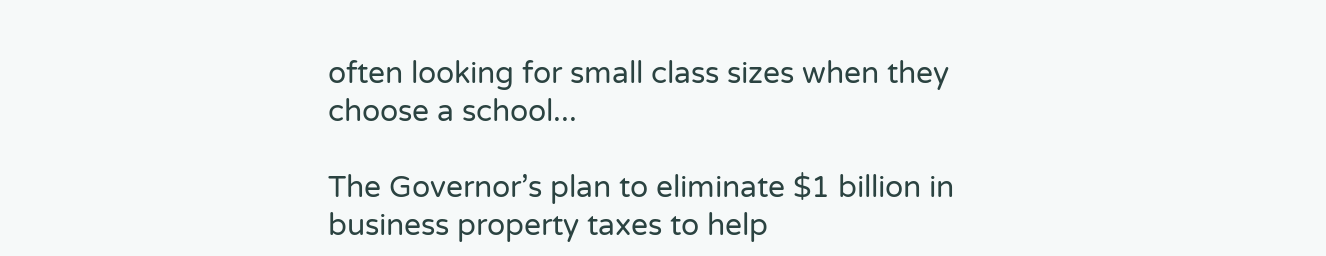often looking for small class sizes when they choose a school...

The Governor’s plan to eliminate $1 billion in business property taxes to help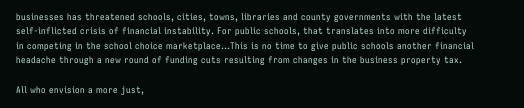businesses has threatened schools, cities, towns, libraries and county governments with the latest self-inflicted crisis of financial instability. For public schools, that translates into more difficulty in competing in the school choice marketplace...This is no time to give public schools another financial headache through a new round of funding cuts resulting from changes in the business property tax.

All who envision a more just,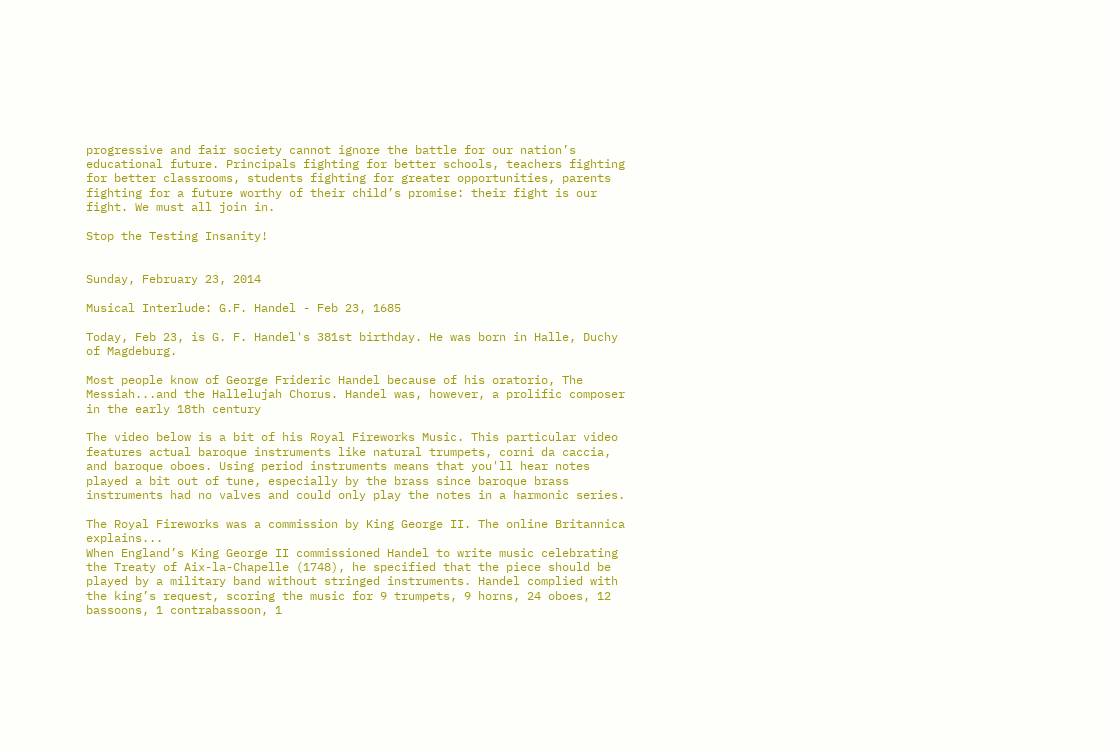progressive and fair society cannot ignore the battle for our nation’s educational future. Principals fighting for better schools, teachers fighting for better classrooms, students fighting for greater opportunities, parents fighting for a future worthy of their child’s promise: their fight is our fight. We must all join in.

Stop the Testing Insanity!


Sunday, February 23, 2014

Musical Interlude: G.F. Handel - Feb 23, 1685

Today, Feb 23, is G. F. Handel's 381st birthday. He was born in Halle, Duchy of Magdeburg.

Most people know of George Frideric Handel because of his oratorio, The Messiah...and the Hallelujah Chorus. Handel was, however, a prolific composer in the early 18th century

The video below is a bit of his Royal Fireworks Music. This particular video features actual baroque instruments like natural trumpets, corni da caccia, and baroque oboes. Using period instruments means that you'll hear notes played a bit out of tune, especially by the brass since baroque brass instruments had no valves and could only play the notes in a harmonic series.

The Royal Fireworks was a commission by King George II. The online Britannica explains...
When England’s King George II commissioned Handel to write music celebrating the Treaty of Aix-la-Chapelle (1748), he specified that the piece should be played by a military band without stringed instruments. Handel complied with the king’s request, scoring the music for 9 trumpets, 9 horns, 24 oboes, 12 bassoons, 1 contrabassoon, 1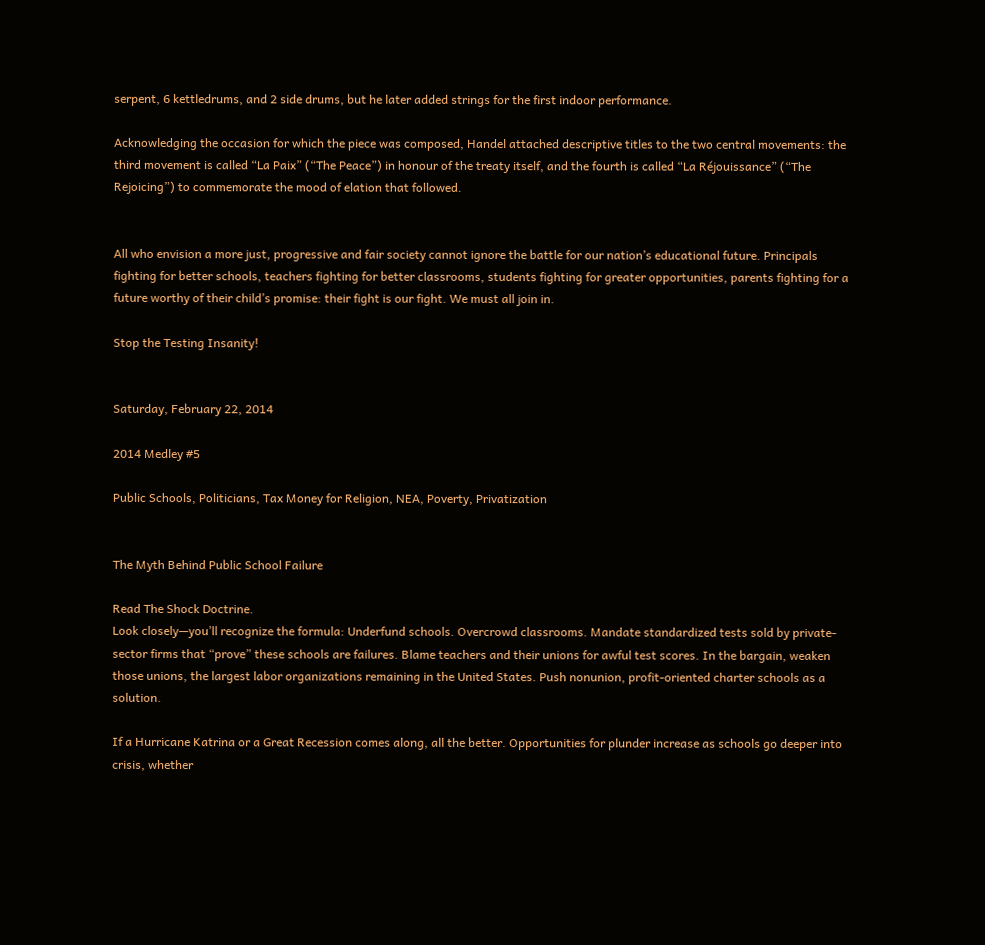serpent, 6 kettledrums, and 2 side drums, but he later added strings for the first indoor performance.

Acknowledging the occasion for which the piece was composed, Handel attached descriptive titles to the two central movements: the third movement is called “La Paix” (“The Peace”) in honour of the treaty itself, and the fourth is called “La Réjouissance” (“The Rejoicing”) to commemorate the mood of elation that followed.


All who envision a more just, progressive and fair society cannot ignore the battle for our nation’s educational future. Principals fighting for better schools, teachers fighting for better classrooms, students fighting for greater opportunities, parents fighting for a future worthy of their child’s promise: their fight is our fight. We must all join in.

Stop the Testing Insanity!


Saturday, February 22, 2014

2014 Medley #5

Public Schools, Politicians, Tax Money for Religion, NEA, Poverty, Privatization


The Myth Behind Public School Failure

Read The Shock Doctrine.
Look closely—you’ll recognize the formula: Underfund schools. Overcrowd classrooms. Mandate standardized tests sold by private-sector firms that “prove” these schools are failures. Blame teachers and their unions for awful test scores. In the bargain, weaken those unions, the largest labor organizations remaining in the United States. Push nonunion, profit-oriented charter schools as a solution.

If a Hurricane Katrina or a Great Recession comes along, all the better. Opportunities for plunder increase as schools go deeper into crisis, whether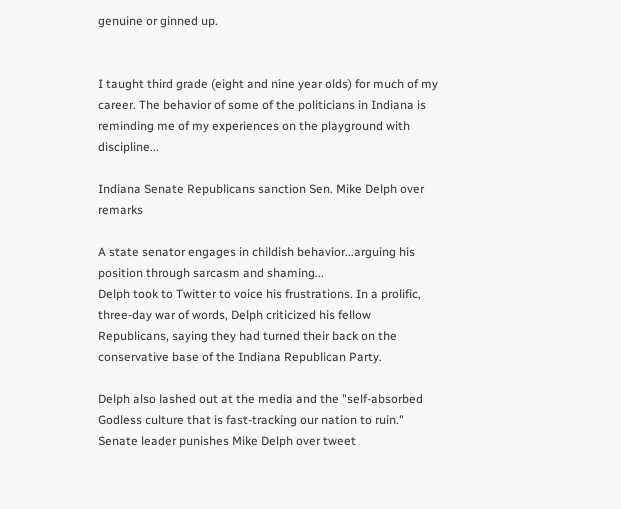genuine or ginned up.


I taught third grade (eight and nine year olds) for much of my career. The behavior of some of the politicians in Indiana is reminding me of my experiences on the playground with discipline...

Indiana Senate Republicans sanction Sen. Mike Delph over remarks

A state senator engages in childish behavior...arguing his position through sarcasm and shaming...
Delph took to Twitter to voice his frustrations. In a prolific, three-day war of words, Delph criticized his fellow Republicans, saying they had turned their back on the conservative base of the Indiana Republican Party.

Delph also lashed out at the media and the "self-absorbed Godless culture that is fast-tracking our nation to ruin."
Senate leader punishes Mike Delph over tweet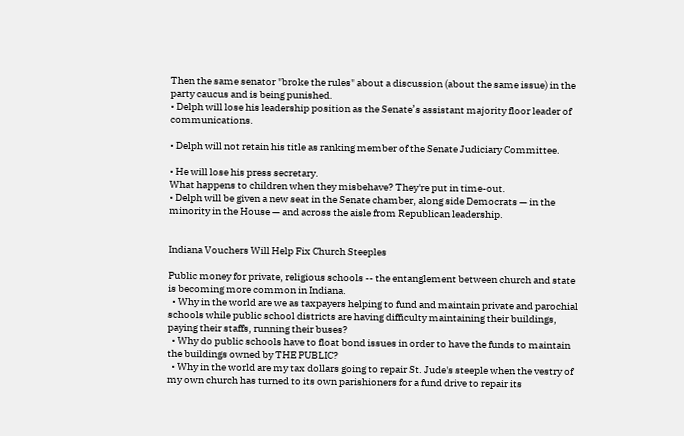Then the same senator "broke the rules" about a discussion (about the same issue) in the party caucus and is being punished.
• Delph will lose his leadership position as the Senate’s assistant majority floor leader of communications.

• Delph will not retain his title as ranking member of the Senate Judiciary Committee.

• He will lose his press secretary.
What happens to children when they misbehave? They're put in time-out.
• Delph will be given a new seat in the Senate chamber, along side Democrats — in the minority in the House — and across the aisle from Republican leadership.


Indiana Vouchers Will Help Fix Church Steeples

Public money for private, religious schools -- the entanglement between church and state is becoming more common in Indiana.
  • Why in the world are we as taxpayers helping to fund and maintain private and parochial schools while public school districts are having difficulty maintaining their buildings, paying their staffs, running their buses?
  • Why do public schools have to float bond issues in order to have the funds to maintain the buildings owned by THE PUBLIC?
  • Why in the world are my tax dollars going to repair St. Jude's steeple when the vestry of my own church has turned to its own parishioners for a fund drive to repair its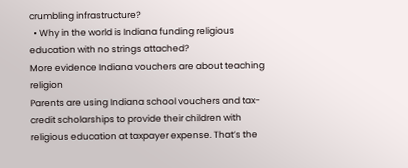crumbling infrastructure?
  • Why in the world is Indiana funding religious education with no strings attached?
More evidence Indiana vouchers are about teaching religion
Parents are using Indiana school vouchers and tax-credit scholarships to provide their children with religious education at taxpayer expense. That’s the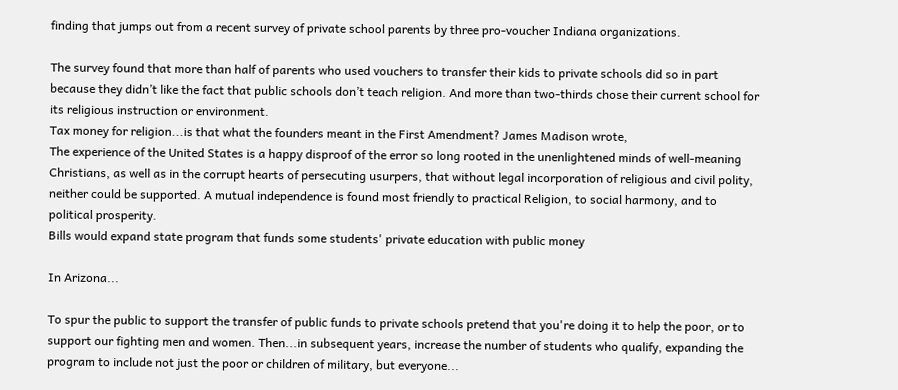finding that jumps out from a recent survey of private school parents by three pro-voucher Indiana organizations.

The survey found that more than half of parents who used vouchers to transfer their kids to private schools did so in part because they didn’t like the fact that public schools don’t teach religion. And more than two-thirds chose their current school for its religious instruction or environment.
Tax money for religion...is that what the founders meant in the First Amendment? James Madison wrote,
The experience of the United States is a happy disproof of the error so long rooted in the unenlightened minds of well-meaning Christians, as well as in the corrupt hearts of persecuting usurpers, that without legal incorporation of religious and civil polity, neither could be supported. A mutual independence is found most friendly to practical Religion, to social harmony, and to political prosperity.
Bills would expand state program that funds some students' private education with public money

In Arizona...

To spur the public to support the transfer of public funds to private schools pretend that you're doing it to help the poor, or to support our fighting men and women. Then...in subsequent years, increase the number of students who qualify, expanding the program to include not just the poor or children of military, but everyone...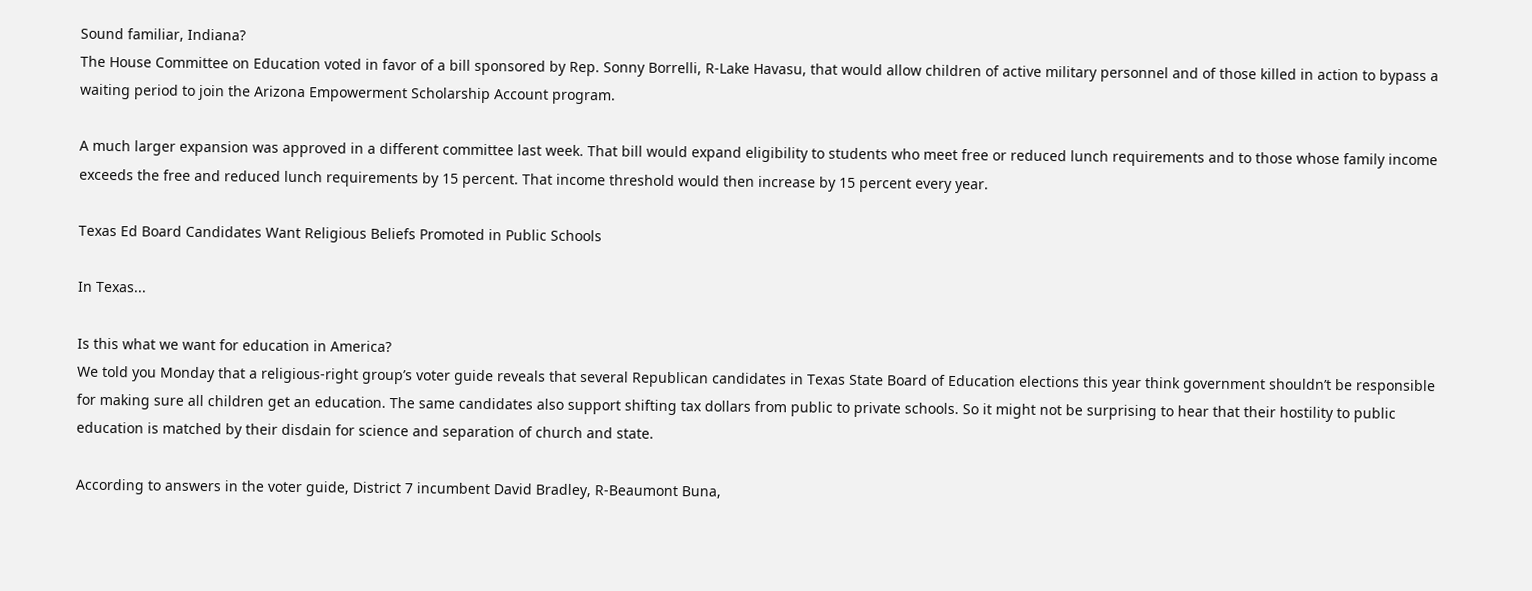Sound familiar, Indiana?
The House Committee on Education voted in favor of a bill sponsored by Rep. Sonny Borrelli, R-Lake Havasu, that would allow children of active military personnel and of those killed in action to bypass a waiting period to join the Arizona Empowerment Scholarship Account program.

A much larger expansion was approved in a different committee last week. That bill would expand eligibility to students who meet free or reduced lunch requirements and to those whose family income exceeds the free and reduced lunch requirements by 15 percent. That income threshold would then increase by 15 percent every year.

Texas Ed Board Candidates Want Religious Beliefs Promoted in Public Schools

In Texas...

Is this what we want for education in America?
We told you Monday that a religious-right group’s voter guide reveals that several Republican candidates in Texas State Board of Education elections this year think government shouldn’t be responsible for making sure all children get an education. The same candidates also support shifting tax dollars from public to private schools. So it might not be surprising to hear that their hostility to public education is matched by their disdain for science and separation of church and state.

According to answers in the voter guide, District 7 incumbent David Bradley, R-Beaumont Buna,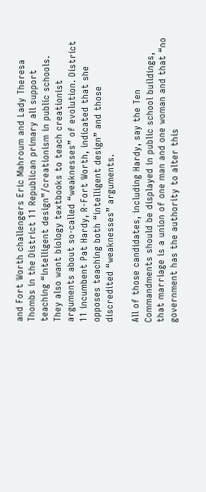and Fort Worth challengers Eric Mahroum and Lady Theresa Thombs in the District 11 Republican primary all support teaching “intelligent design”/creationism in public schools. They also want biology textbooks to teach creationist arguments about so-called “weaknesses” of evolution. District 11 incumbent Pat Hardy, R-Fort Worth, indicated that she opposes teaching both “intelligent design” and those discredited “weaknesses” arguments.

All of those candidates, including Hardy, say the Ten Commandments should be displayed in public school buildings, that marriage is a union of one man and one woman and that “no government has the authority to alter this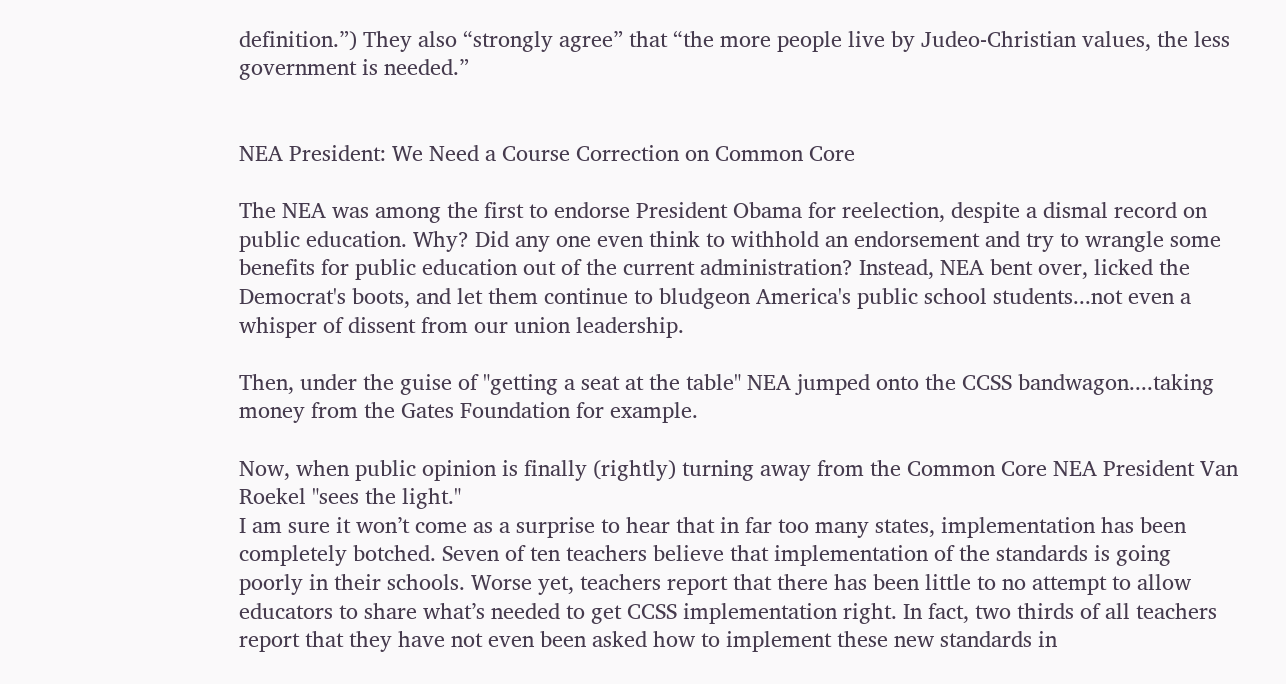definition.”) They also “strongly agree” that “the more people live by Judeo-Christian values, the less government is needed.”


NEA President: We Need a Course Correction on Common Core

The NEA was among the first to endorse President Obama for reelection, despite a dismal record on public education. Why? Did any one even think to withhold an endorsement and try to wrangle some benefits for public education out of the current administration? Instead, NEA bent over, licked the Democrat's boots, and let them continue to bludgeon America's public school students...not even a whisper of dissent from our union leadership.

Then, under the guise of "getting a seat at the table" NEA jumped onto the CCSS bandwagon....taking money from the Gates Foundation for example.

Now, when public opinion is finally (rightly) turning away from the Common Core NEA President Van Roekel "sees the light."
I am sure it won’t come as a surprise to hear that in far too many states, implementation has been completely botched. Seven of ten teachers believe that implementation of the standards is going poorly in their schools. Worse yet, teachers report that there has been little to no attempt to allow educators to share what’s needed to get CCSS implementation right. In fact, two thirds of all teachers report that they have not even been asked how to implement these new standards in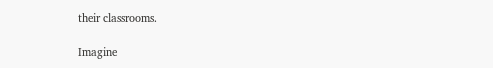their classrooms.

Imagine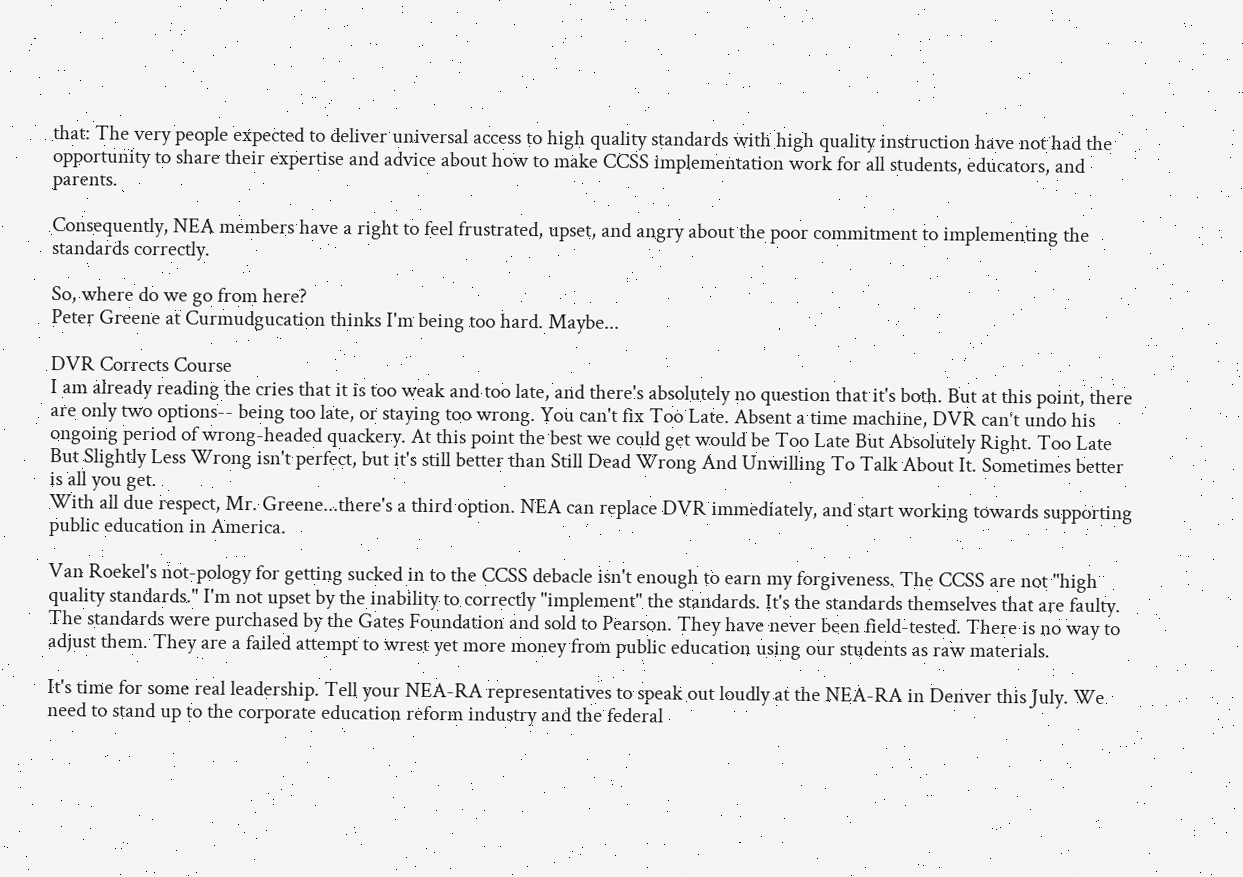that: The very people expected to deliver universal access to high quality standards with high quality instruction have not had the opportunity to share their expertise and advice about how to make CCSS implementation work for all students, educators, and parents.

Consequently, NEA members have a right to feel frustrated, upset, and angry about the poor commitment to implementing the standards correctly.

So, where do we go from here?
Peter Greene at Curmudgucation thinks I'm being too hard. Maybe...

DVR Corrects Course
I am already reading the cries that it is too weak and too late, and there's absolutely no question that it's both. But at this point, there are only two options-- being too late, or staying too wrong. You can't fix Too Late. Absent a time machine, DVR can't undo his ongoing period of wrong-headed quackery. At this point the best we could get would be Too Late But Absolutely Right. Too Late But Slightly Less Wrong isn't perfect, but it's still better than Still Dead Wrong And Unwilling To Talk About It. Sometimes better is all you get.
With all due respect, Mr. Greene...there's a third option. NEA can replace DVR immediately, and start working towards supporting public education in America.

Van Roekel's not-pology for getting sucked in to the CCSS debacle isn't enough to earn my forgiveness. The CCSS are not "high quality standards." I'm not upset by the inability to correctly "implement" the standards. It's the standards themselves that are faulty. The standards were purchased by the Gates Foundation and sold to Pearson. They have never been field-tested. There is no way to adjust them. They are a failed attempt to wrest yet more money from public education using our students as raw materials.

It's time for some real leadership. Tell your NEA-RA representatives to speak out loudly at the NEA-RA in Denver this July. We need to stand up to the corporate education reform industry and the federal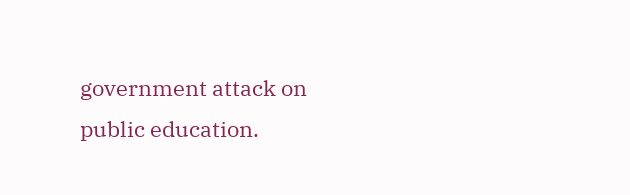government attack on public education.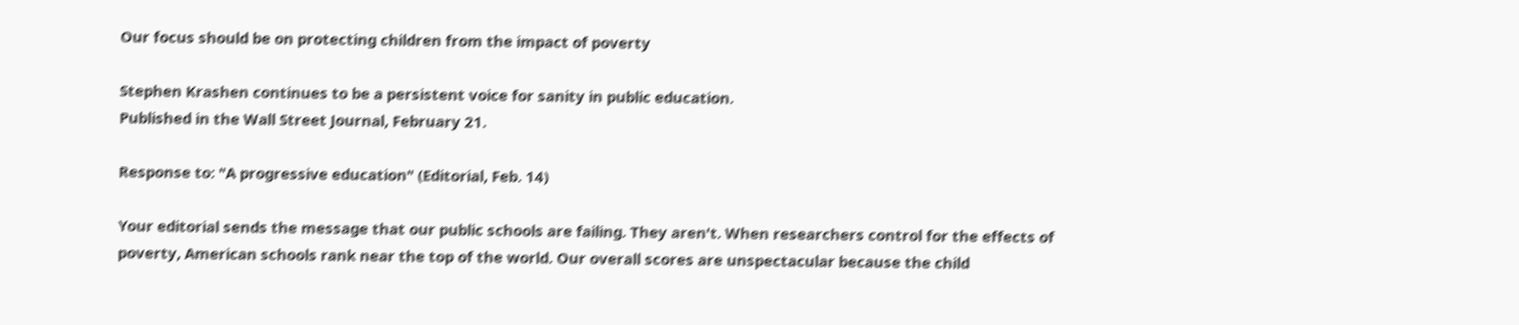Our focus should be on protecting children from the impact of poverty

Stephen Krashen continues to be a persistent voice for sanity in public education.
Published in the Wall Street Journal, February 21.

Response to: "A progressive education" (Editorial, Feb. 14)

Your editorial sends the message that our public schools are failing. They aren't. When researchers control for the effects of poverty, American schools rank near the top of the world. Our overall scores are unspectacular because the child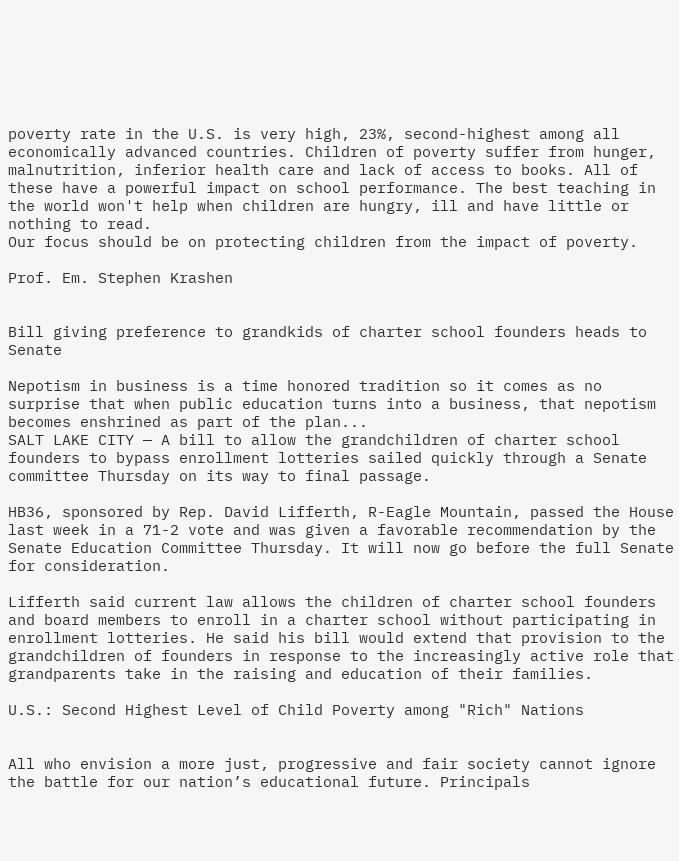poverty rate in the U.S. is very high, 23%, second-highest among all economically advanced countries. Children of poverty suffer from hunger, malnutrition, inferior health care and lack of access to books. All of these have a powerful impact on school performance. The best teaching in the world won't help when children are hungry, ill and have little or nothing to read.
Our focus should be on protecting children from the impact of poverty.

Prof. Em. Stephen Krashen


Bill giving preference to grandkids of charter school founders heads to Senate

Nepotism in business is a time honored tradition so it comes as no surprise that when public education turns into a business, that nepotism becomes enshrined as part of the plan...
SALT LAKE CITY — A bill to allow the grandchildren of charter school founders to bypass enrollment lotteries sailed quickly through a Senate committee Thursday on its way to final passage.

HB36, sponsored by Rep. David Lifferth, R-Eagle Mountain, passed the House last week in a 71-2 vote and was given a favorable recommendation by the Senate Education Committee Thursday. It will now go before the full Senate for consideration.

Lifferth said current law allows the children of charter school founders and board members to enroll in a charter school without participating in enrollment lotteries. He said his bill would extend that provision to the grandchildren of founders in response to the increasingly active role that grandparents take in the raising and education of their families.

U.S.: Second Highest Level of Child Poverty among "Rich" Nations


All who envision a more just, progressive and fair society cannot ignore the battle for our nation’s educational future. Principals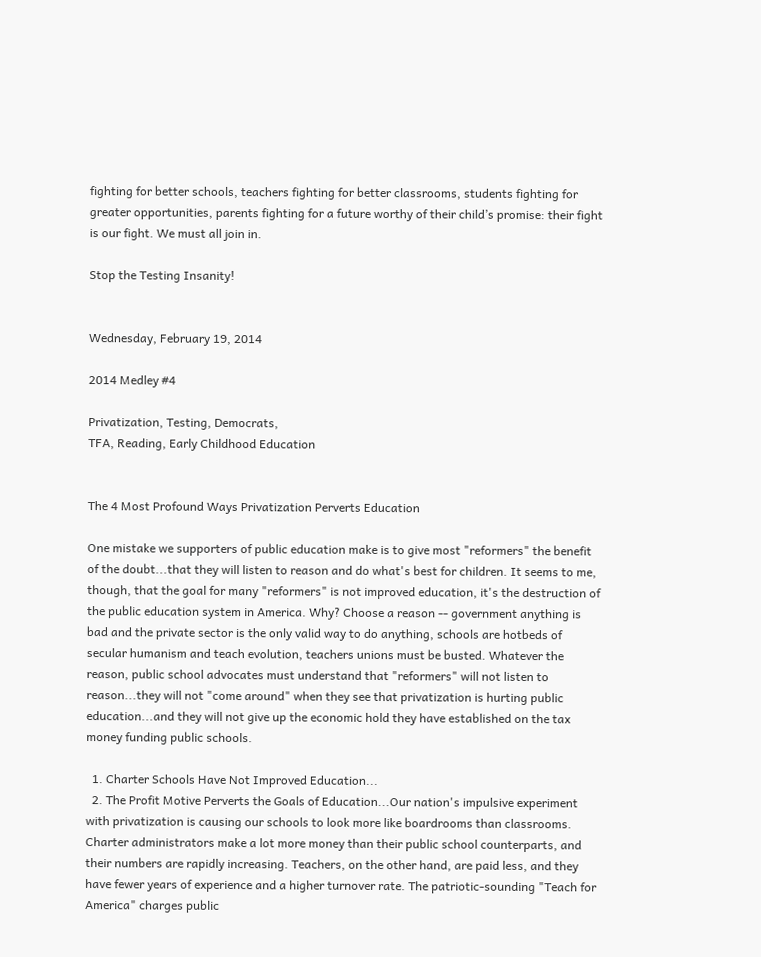fighting for better schools, teachers fighting for better classrooms, students fighting for greater opportunities, parents fighting for a future worthy of their child’s promise: their fight is our fight. We must all join in.

Stop the Testing Insanity!


Wednesday, February 19, 2014

2014 Medley #4

Privatization, Testing, Democrats,
TFA, Reading, Early Childhood Education


The 4 Most Profound Ways Privatization Perverts Education

One mistake we supporters of public education make is to give most "reformers" the benefit of the doubt...that they will listen to reason and do what's best for children. It seems to me, though, that the goal for many "reformers" is not improved education, it's the destruction of the public education system in America. Why? Choose a reason -- government anything is bad and the private sector is the only valid way to do anything, schools are hotbeds of secular humanism and teach evolution, teachers unions must be busted. Whatever the reason, public school advocates must understand that "reformers" will not listen to reason...they will not "come around" when they see that privatization is hurting public education...and they will not give up the economic hold they have established on the tax money funding public schools.

  1. Charter Schools Have Not Improved Education...
  2. The Profit Motive Perverts the Goals of Education...Our nation's impulsive experiment with privatization is causing our schools to look more like boardrooms than classrooms. Charter administrators make a lot more money than their public school counterparts, and their numbers are rapidly increasing. Teachers, on the other hand, are paid less, and they have fewer years of experience and a higher turnover rate. The patriotic-sounding "Teach for America" charges public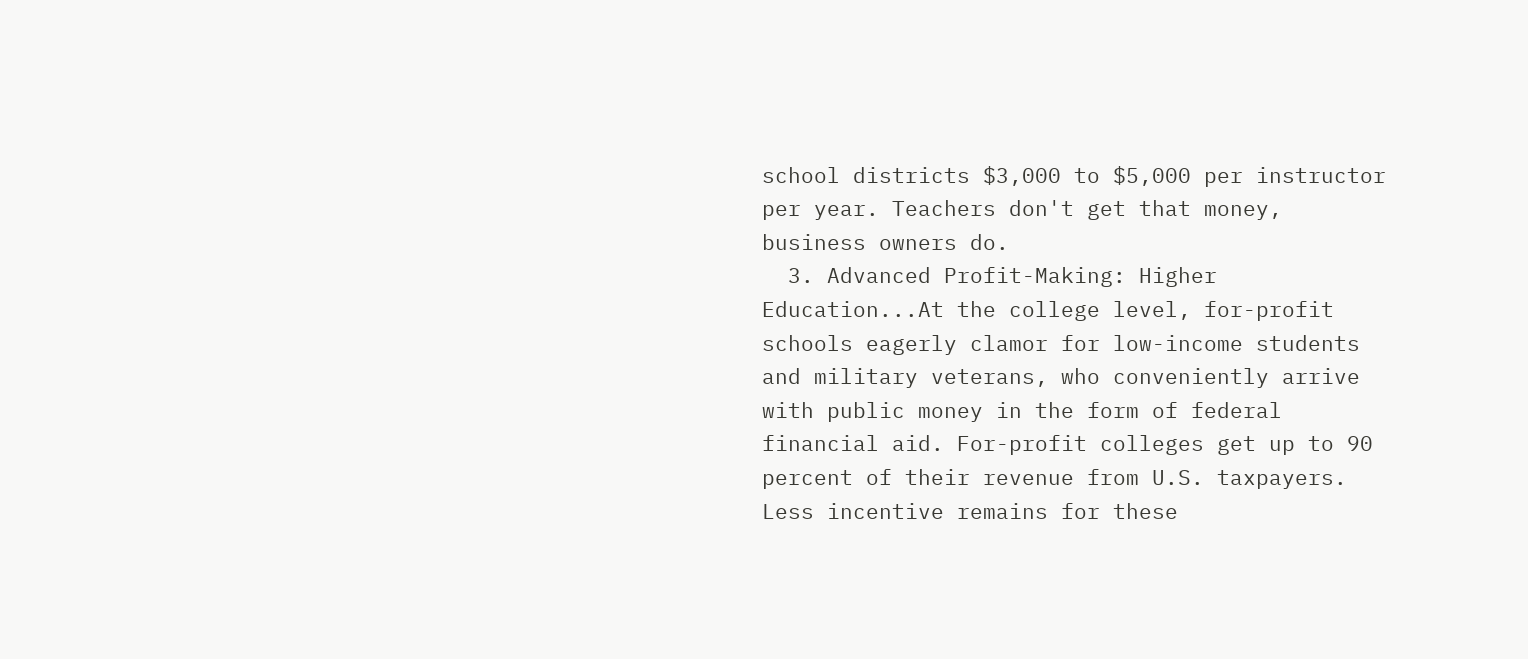school districts $3,000 to $5,000 per instructor per year. Teachers don't get that money, business owners do.
  3. Advanced Profit-Making: Higher Education...At the college level, for-profit schools eagerly clamor for low-income students and military veterans, who conveniently arrive with public money in the form of federal financial aid. For-profit colleges get up to 90 percent of their revenue from U.S. taxpayers. Less incentive remains for these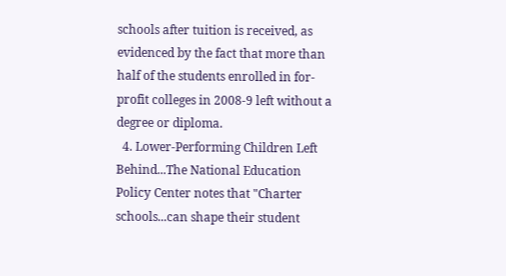schools after tuition is received, as evidenced by the fact that more than half of the students enrolled in for-profit colleges in 2008-9 left without a degree or diploma.
  4. Lower-Performing Children Left Behind...The National Education Policy Center notes that "Charter schools...can shape their student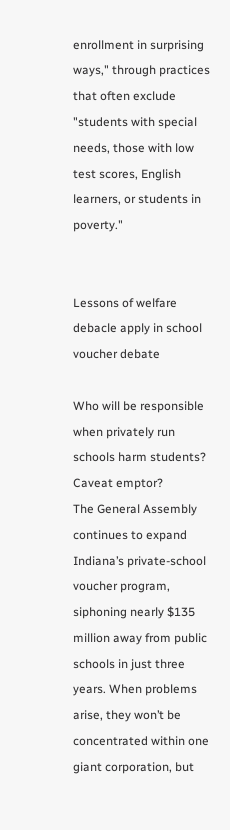enrollment in surprising ways," through practices that often exclude "students with special needs, those with low test scores, English learners, or students in poverty."


Lessons of welfare debacle apply in school voucher debate

Who will be responsible when privately run schools harm students? Caveat emptor?
The General Assembly continues to expand Indiana’s private-school voucher program, siphoning nearly $135 million away from public schools in just three years. When problems arise, they won’t be concentrated within one giant corporation, but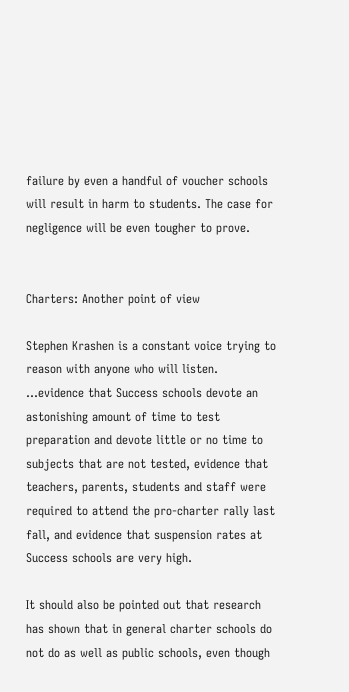failure by even a handful of voucher schools will result in harm to students. The case for negligence will be even tougher to prove.


Charters: Another point of view

Stephen Krashen is a constant voice trying to reason with anyone who will listen.
...evidence that Success schools devote an astonishing amount of time to test preparation and devote little or no time to subjects that are not tested, evidence that teachers, parents, students and staff were required to attend the pro-charter rally last fall, and evidence that suspension rates at Success schools are very high.

It should also be pointed out that research has shown that in general charter schools do not do as well as public schools, even though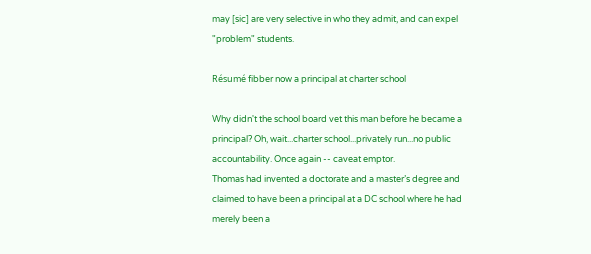may [sic] are very selective in who they admit, and can expel "problem" students.

Résumé fibber now a principal at charter school

Why didn't the school board vet this man before he became a principal? Oh, wait...charter school...privately run...no public accountability. Once again -- caveat emptor.
Thomas had invented a doctorate and a master’s degree and claimed to have been a principal at a DC school where he had merely been a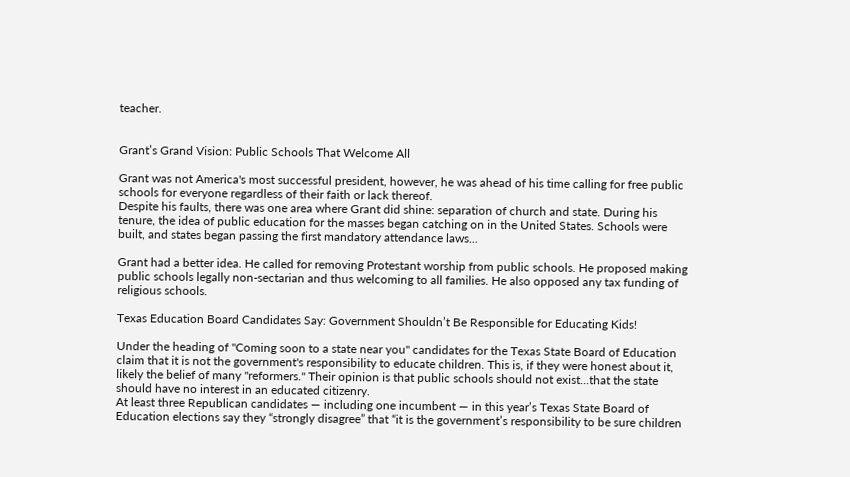teacher.


Grant’s Grand Vision: Public Schools That Welcome All

Grant was not America's most successful president, however, he was ahead of his time calling for free public schools for everyone regardless of their faith or lack thereof.
Despite his faults, there was one area where Grant did shine: separation of church and state. During his tenure, the idea of public education for the masses began catching on in the United States. Schools were built, and states began passing the first mandatory attendance laws...

Grant had a better idea. He called for removing Protestant worship from public schools. He proposed making public schools legally non-sectarian and thus welcoming to all families. He also opposed any tax funding of religious schools.

Texas Education Board Candidates Say: Government Shouldn’t Be Responsible for Educating Kids!

Under the heading of "Coming soon to a state near you" candidates for the Texas State Board of Education claim that it is not the government's responsibility to educate children. This is, if they were honest about it, likely the belief of many "reformers." Their opinion is that public schools should not exist...that the state should have no interest in an educated citizenry.
At least three Republican candidates — including one incumbent — in this year’s Texas State Board of Education elections say they “strongly disagree” that “it is the government’s responsibility to be sure children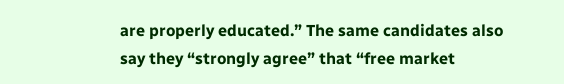are properly educated.” The same candidates also say they “strongly agree” that “free market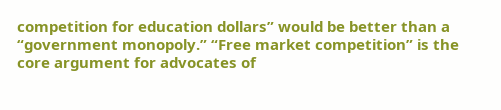competition for education dollars” would be better than a “government monopoly.” “Free market competition” is the core argument for advocates of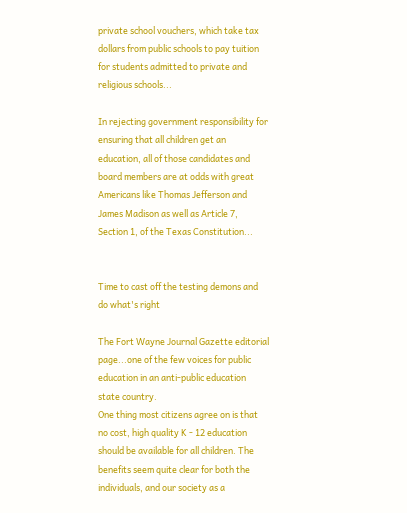private school vouchers, which take tax dollars from public schools to pay tuition for students admitted to private and religious schools...

In rejecting government responsibility for ensuring that all children get an education, all of those candidates and board members are at odds with great Americans like Thomas Jefferson and James Madison as well as Article 7, Section 1, of the Texas Constitution...


Time to cast off the testing demons and do what's right

The Fort Wayne Journal Gazette editorial page...one of the few voices for public education in an anti-public education state country.
One thing most citizens agree on is that no cost, high quality K - 12 education should be available for all children. The benefits seem quite clear for both the individuals, and our society as a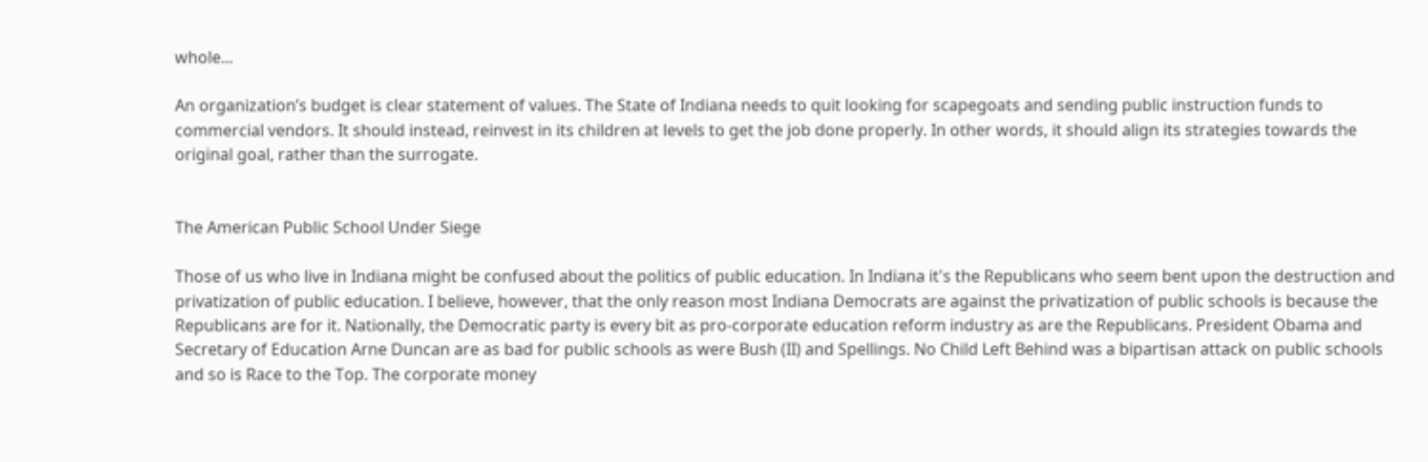whole...

An organization’s budget is clear statement of values. The State of Indiana needs to quit looking for scapegoats and sending public instruction funds to commercial vendors. It should instead, reinvest in its children at levels to get the job done properly. In other words, it should align its strategies towards the original goal, rather than the surrogate.


The American Public School Under Siege

Those of us who live in Indiana might be confused about the politics of public education. In Indiana it's the Republicans who seem bent upon the destruction and privatization of public education. I believe, however, that the only reason most Indiana Democrats are against the privatization of public schools is because the Republicans are for it. Nationally, the Democratic party is every bit as pro-corporate education reform industry as are the Republicans. President Obama and Secretary of Education Arne Duncan are as bad for public schools as were Bush (II) and Spellings. No Child Left Behind was a bipartisan attack on public schools and so is Race to the Top. The corporate money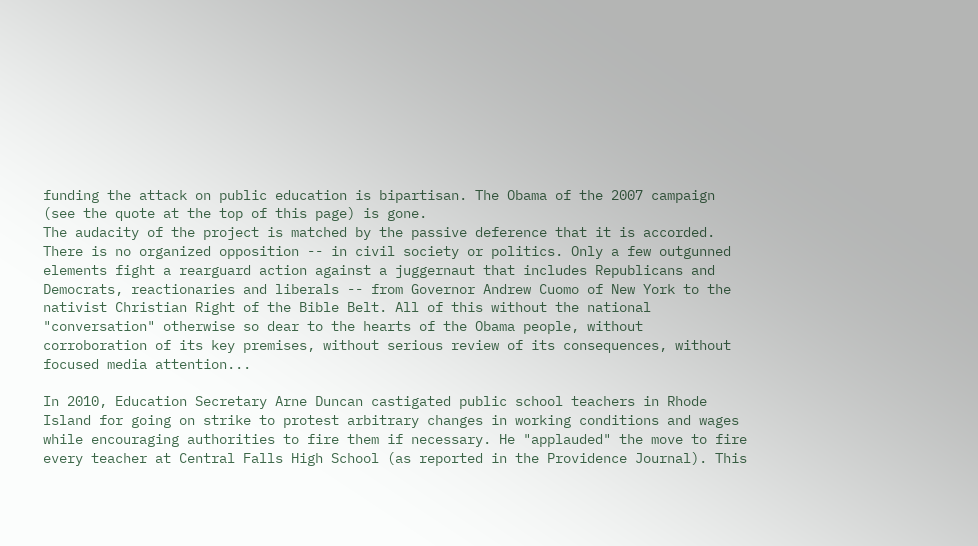funding the attack on public education is bipartisan. The Obama of the 2007 campaign (see the quote at the top of this page) is gone.
The audacity of the project is matched by the passive deference that it is accorded. There is no organized opposition -- in civil society or politics. Only a few outgunned elements fight a rearguard action against a juggernaut that includes Republicans and Democrats, reactionaries and liberals -- from Governor Andrew Cuomo of New York to the nativist Christian Right of the Bible Belt. All of this without the national "conversation" otherwise so dear to the hearts of the Obama people, without corroboration of its key premises, without serious review of its consequences, without focused media attention...

In 2010, Education Secretary Arne Duncan castigated public school teachers in Rhode Island for going on strike to protest arbitrary changes in working conditions and wages while encouraging authorities to fire them if necessary. He "applauded" the move to fire every teacher at Central Falls High School (as reported in the Providence Journal). This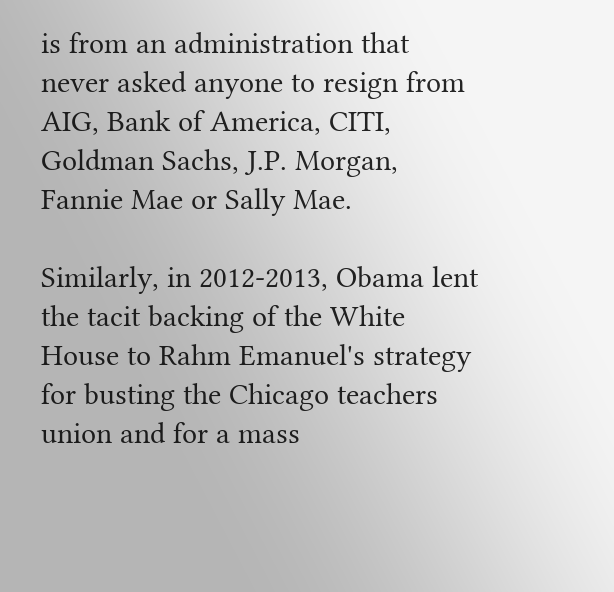is from an administration that never asked anyone to resign from AIG, Bank of America, CITI, Goldman Sachs, J.P. Morgan, Fannie Mae or Sally Mae.

Similarly, in 2012-2013, Obama lent the tacit backing of the White House to Rahm Emanuel's strategy for busting the Chicago teachers union and for a mass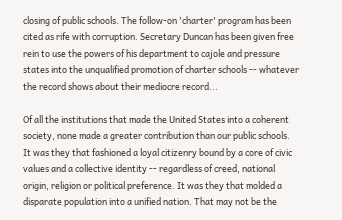closing of public schools. The follow-on 'charter' program has been cited as rife with corruption. Secretary Duncan has been given free rein to use the powers of his department to cajole and pressure states into the unqualified promotion of charter schools -- whatever the record shows about their mediocre record...

Of all the institutions that made the United States into a coherent society, none made a greater contribution than our public schools. It was they that fashioned a loyal citizenry bound by a core of civic values and a collective identity -- regardless of creed, national origin, religion or political preference. It was they that molded a disparate population into a unified nation. That may not be the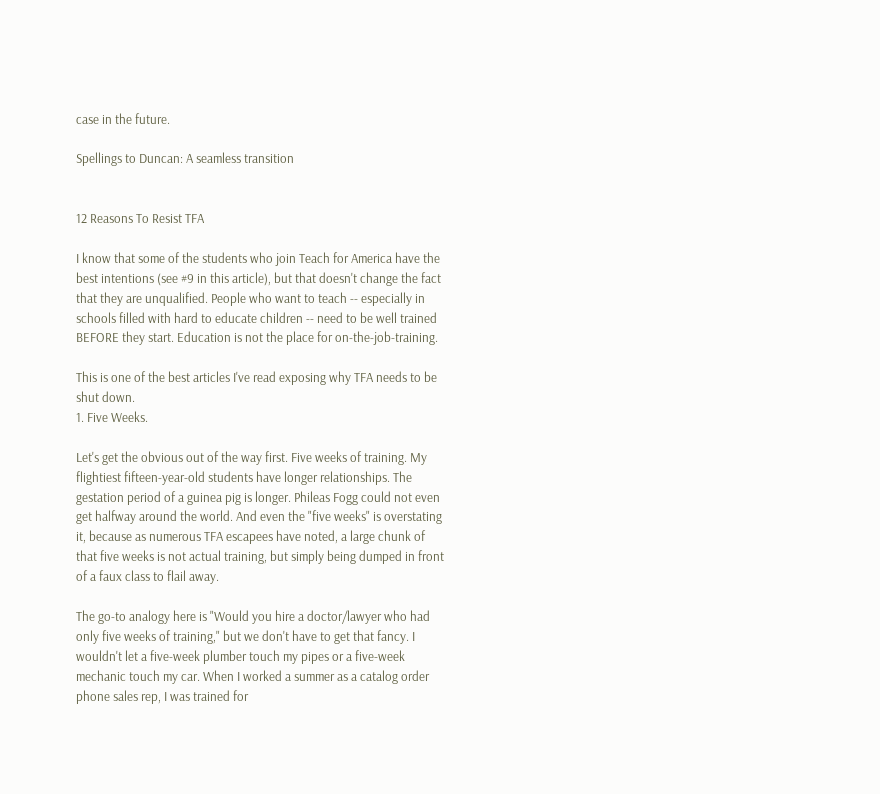case in the future.

Spellings to Duncan: A seamless transition


12 Reasons To Resist TFA

I know that some of the students who join Teach for America have the best intentions (see #9 in this article), but that doesn't change the fact that they are unqualified. People who want to teach -- especially in schools filled with hard to educate children -- need to be well trained BEFORE they start. Education is not the place for on-the-job-training.

This is one of the best articles I've read exposing why TFA needs to be shut down.
1. Five Weeks.

Let's get the obvious out of the way first. Five weeks of training. My flightiest fifteen-year-old students have longer relationships. The gestation period of a guinea pig is longer. Phileas Fogg could not even get halfway around the world. And even the "five weeks" is overstating it, because as numerous TFA escapees have noted, a large chunk of that five weeks is not actual training, but simply being dumped in front of a faux class to flail away.

The go-to analogy here is "Would you hire a doctor/lawyer who had only five weeks of training," but we don't have to get that fancy. I wouldn't let a five-week plumber touch my pipes or a five-week mechanic touch my car. When I worked a summer as a catalog order phone sales rep, I was trained for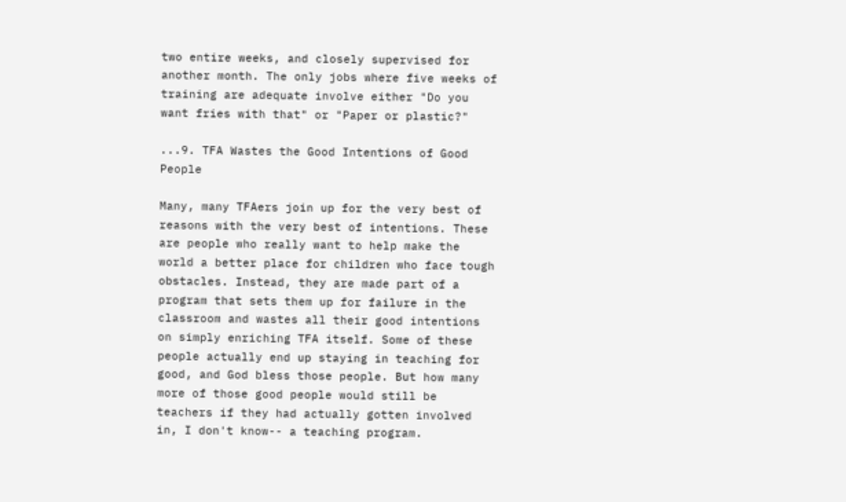two entire weeks, and closely supervised for another month. The only jobs where five weeks of training are adequate involve either "Do you want fries with that" or "Paper or plastic?"

...9. TFA Wastes the Good Intentions of Good People

Many, many TFAers join up for the very best of reasons with the very best of intentions. These are people who really want to help make the world a better place for children who face tough obstacles. Instead, they are made part of a program that sets them up for failure in the classroom and wastes all their good intentions on simply enriching TFA itself. Some of these people actually end up staying in teaching for good, and God bless those people. But how many more of those good people would still be teachers if they had actually gotten involved in, I don't know-- a teaching program.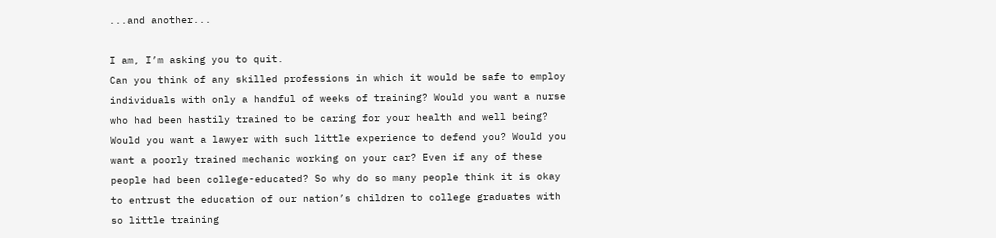...and another...

I am, I’m asking you to quit.
Can you think of any skilled professions in which it would be safe to employ individuals with only a handful of weeks of training? Would you want a nurse who had been hastily trained to be caring for your health and well being? Would you want a lawyer with such little experience to defend you? Would you want a poorly trained mechanic working on your car? Even if any of these people had been college-educated? So why do so many people think it is okay to entrust the education of our nation’s children to college graduates with so little training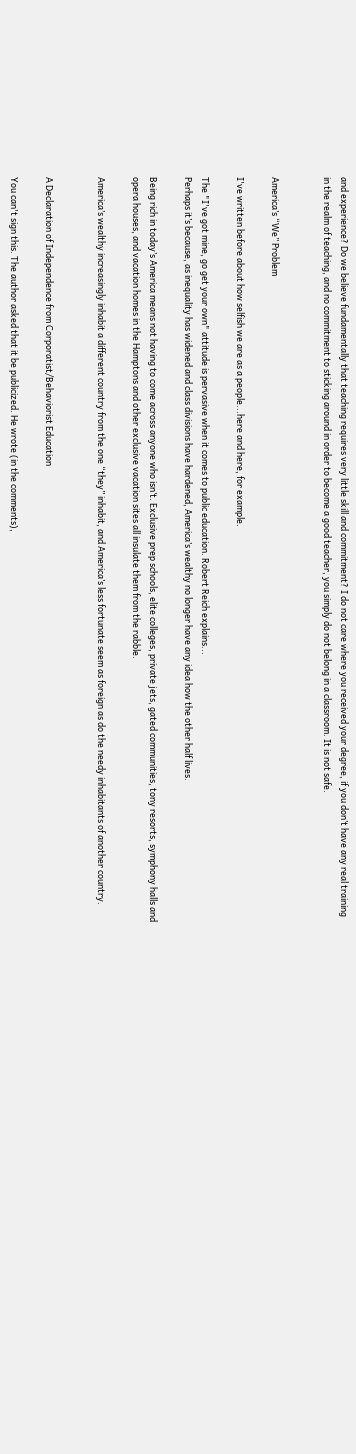and experience? Do we believe fundamentally that teaching requires very little skill and commitment? I do not care where you received your degree, if you don’t have any real training in the realm of teaching, and no commitment to sticking around in order to become a good teacher, you simply do not belong in a classroom. It is not safe.


America’s “We” Problem

I've written before about how selfish we are as a people...here and here, for example.

The "I've got mine, go get your own" attitude is pervasive when it comes to public education. Robert Reich explains...
Perhaps it’s because, as inequality has widened and class divisions have hardened, America’s wealthy no longer have any idea how the other half lives.

Being rich in today’s America means not having to come across anyone who isn’t. Exclusive prep schools, elite colleges, private jets, gated communities, tony resorts, symphony halls and opera houses, and vacation homes in the Hamptons and other exclusive vacation sites all insulate them from the rabble.

America’s wealthy increasingly inhabit a different country from the one “they” inhabit, and America’s less fortunate seem as foreign as do the needy inhabitants of another country.


A Declaration of Independence from Corporatist/Behaviorist Education

You can't sign this. The author asked that it be publicized. He wrote (in the comments),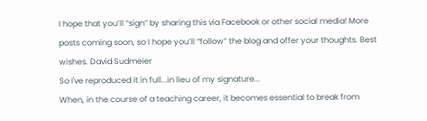I hope that you’ll “sign” by sharing this via Facebook or other social media! More posts coming soon, so I hope you’ll “follow” the blog and offer your thoughts. Best wishes. David Sudmeier
So I've reproduced it in full...in lieu of my signature...
When, in the course of a teaching career, it becomes essential to break from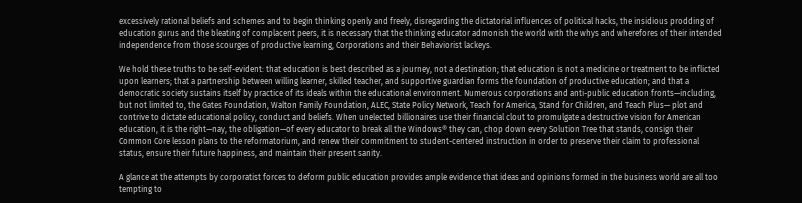excessively rational beliefs and schemes and to begin thinking openly and freely, disregarding the dictatorial influences of political hacks, the insidious prodding of education gurus and the bleating of complacent peers, it is necessary that the thinking educator admonish the world with the whys and wherefores of their intended independence from those scourges of productive learning, Corporations and their Behaviorist lackeys.

We hold these truths to be self-evident: that education is best described as a journey, not a destination; that education is not a medicine or treatment to be inflicted upon learners; that a partnership between willing learner, skilled teacher, and supportive guardian forms the foundation of productive education; and that a democratic society sustains itself by practice of its ideals within the educational environment. Numerous corporations and anti-public education fronts—including, but not limited to, the Gates Foundation, Walton Family Foundation, ALEC, State Policy Network, Teach for America, Stand for Children, and Teach Plus— plot and contrive to dictate educational policy, conduct and beliefs. When unelected billionaires use their financial clout to promulgate a destructive vision for American education, it is the right—nay, the obligation—of every educator to break all the Windows® they can, chop down every Solution Tree that stands, consign their Common Core lesson plans to the reformatorium, and renew their commitment to student-centered instruction in order to preserve their claim to professional status, ensure their future happiness, and maintain their present sanity.

A glance at the attempts by corporatist forces to deform public education provides ample evidence that ideas and opinions formed in the business world are all too tempting to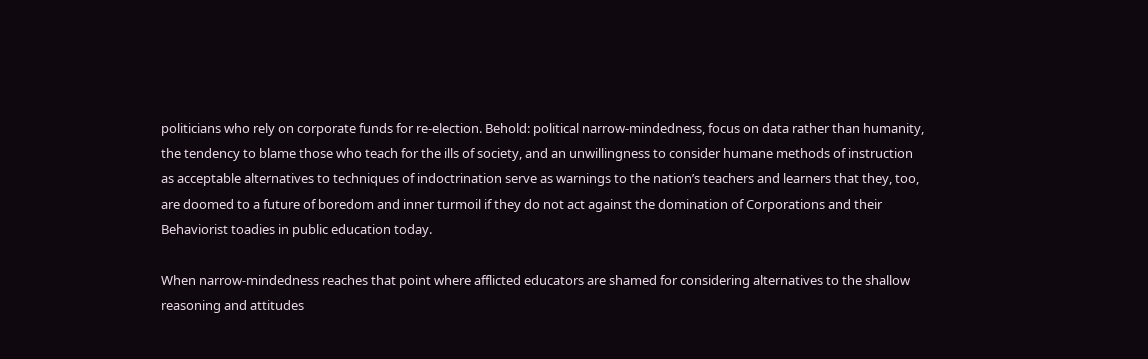politicians who rely on corporate funds for re-election. Behold: political narrow-mindedness, focus on data rather than humanity, the tendency to blame those who teach for the ills of society, and an unwillingness to consider humane methods of instruction as acceptable alternatives to techniques of indoctrination serve as warnings to the nation’s teachers and learners that they, too, are doomed to a future of boredom and inner turmoil if they do not act against the domination of Corporations and their Behaviorist toadies in public education today.

When narrow-mindedness reaches that point where afflicted educators are shamed for considering alternatives to the shallow reasoning and attitudes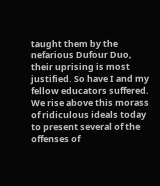taught them by the nefarious Dufour Duo, their uprising is most justified. So have I and my fellow educators suffered. We rise above this morass of ridiculous ideals today to present several of the offenses of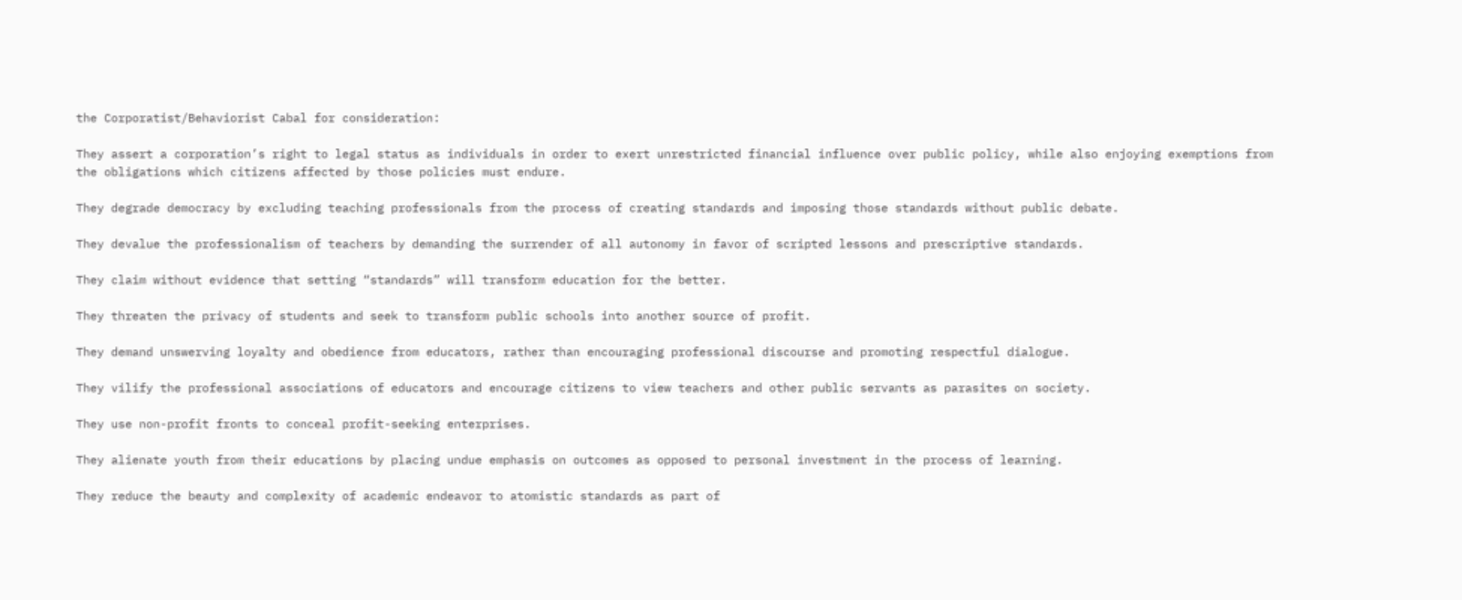the Corporatist/Behaviorist Cabal for consideration:

They assert a corporation’s right to legal status as individuals in order to exert unrestricted financial influence over public policy, while also enjoying exemptions from the obligations which citizens affected by those policies must endure.

They degrade democracy by excluding teaching professionals from the process of creating standards and imposing those standards without public debate.

They devalue the professionalism of teachers by demanding the surrender of all autonomy in favor of scripted lessons and prescriptive standards.

They claim without evidence that setting “standards” will transform education for the better.

They threaten the privacy of students and seek to transform public schools into another source of profit.

They demand unswerving loyalty and obedience from educators, rather than encouraging professional discourse and promoting respectful dialogue.

They vilify the professional associations of educators and encourage citizens to view teachers and other public servants as parasites on society.

They use non-profit fronts to conceal profit-seeking enterprises.

They alienate youth from their educations by placing undue emphasis on outcomes as opposed to personal investment in the process of learning.

They reduce the beauty and complexity of academic endeavor to atomistic standards as part of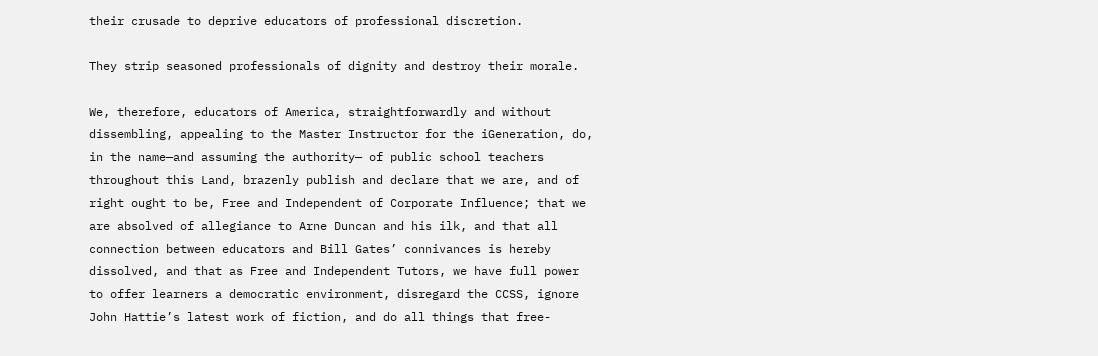their crusade to deprive educators of professional discretion.

They strip seasoned professionals of dignity and destroy their morale.

We, therefore, educators of America, straightforwardly and without dissembling, appealing to the Master Instructor for the iGeneration, do, in the name—and assuming the authority— of public school teachers throughout this Land, brazenly publish and declare that we are, and of right ought to be, Free and Independent of Corporate Influence; that we are absolved of allegiance to Arne Duncan and his ilk, and that all connection between educators and Bill Gates’ connivances is hereby dissolved, and that as Free and Independent Tutors, we have full power to offer learners a democratic environment, disregard the CCSS, ignore John Hattie’s latest work of fiction, and do all things that free-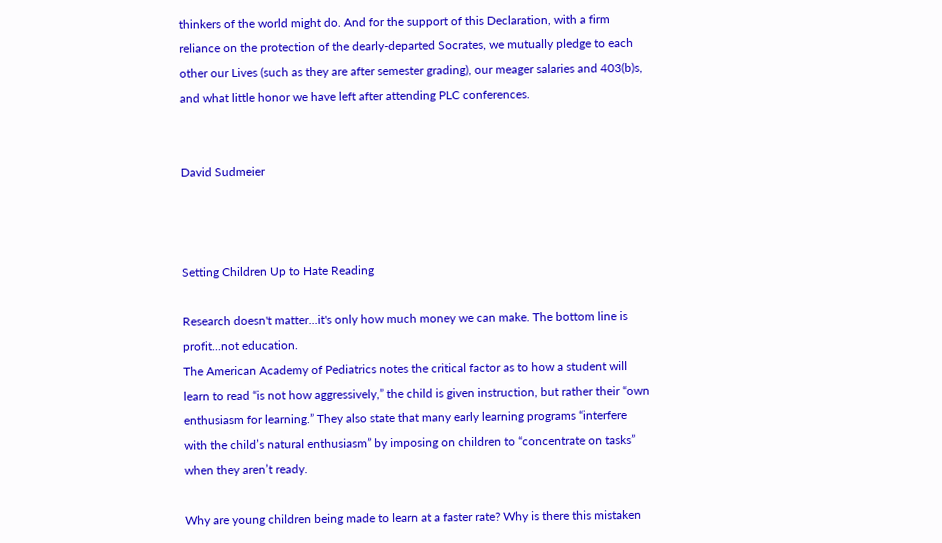thinkers of the world might do. And for the support of this Declaration, with a firm reliance on the protection of the dearly-departed Socrates, we mutually pledge to each other our Lives (such as they are after semester grading), our meager salaries and 403(b)s, and what little honor we have left after attending PLC conferences.


David Sudmeier



Setting Children Up to Hate Reading

Research doesn't matter...it's only how much money we can make. The bottom line is profit...not education.
The American Academy of Pediatrics notes the critical factor as to how a student will learn to read “is not how aggressively,” the child is given instruction, but rather their “own enthusiasm for learning.” They also state that many early learning programs “interfere with the child’s natural enthusiasm” by imposing on children to “concentrate on tasks” when they aren’t ready.

Why are young children being made to learn at a faster rate? Why is there this mistaken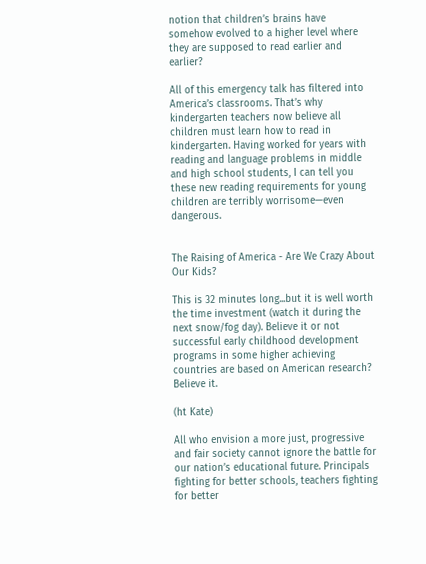notion that children’s brains have somehow evolved to a higher level where they are supposed to read earlier and earlier?

All of this emergency talk has filtered into America’s classrooms. That’s why kindergarten teachers now believe all children must learn how to read in kindergarten. Having worked for years with reading and language problems in middle and high school students, I can tell you these new reading requirements for young children are terribly worrisome—even dangerous.


The Raising of America - Are We Crazy About Our Kids?

This is 32 minutes long...but it is well worth the time investment (watch it during the next snow/fog day). Believe it or not successful early childhood development programs in some higher achieving countries are based on American research? Believe it.

(ht Kate)

All who envision a more just, progressive and fair society cannot ignore the battle for our nation’s educational future. Principals fighting for better schools, teachers fighting for better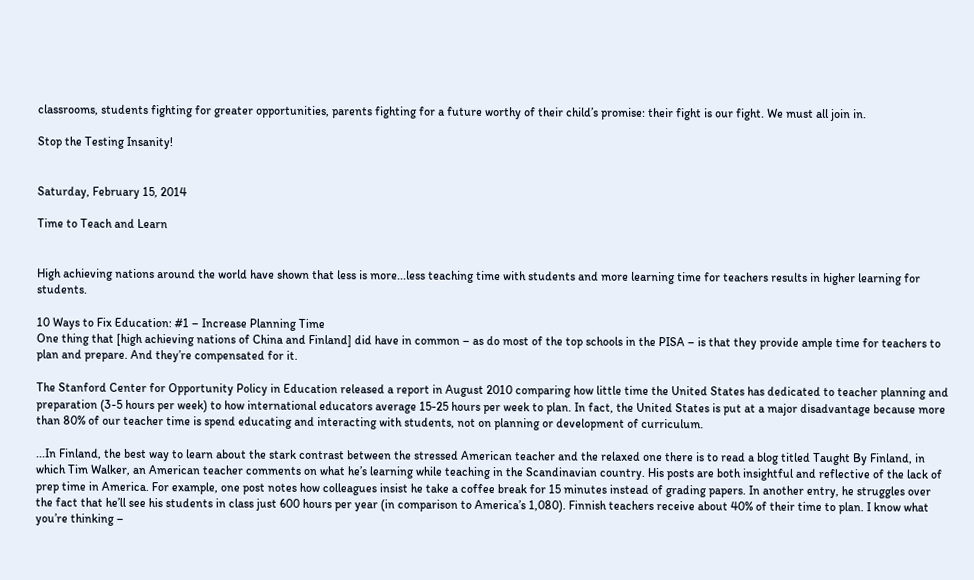classrooms, students fighting for greater opportunities, parents fighting for a future worthy of their child’s promise: their fight is our fight. We must all join in.

Stop the Testing Insanity!


Saturday, February 15, 2014

Time to Teach and Learn


High achieving nations around the world have shown that less is more...less teaching time with students and more learning time for teachers results in higher learning for students.

10 Ways to Fix Education: #1 – Increase Planning Time
One thing that [high achieving nations of China and Finland] did have in common – as do most of the top schools in the PISA – is that they provide ample time for teachers to plan and prepare. And they’re compensated for it.

The Stanford Center for Opportunity Policy in Education released a report in August 2010 comparing how little time the United States has dedicated to teacher planning and preparation (3-5 hours per week) to how international educators average 15-25 hours per week to plan. In fact, the United States is put at a major disadvantage because more than 80% of our teacher time is spend educating and interacting with students, not on planning or development of curriculum.

...In Finland, the best way to learn about the stark contrast between the stressed American teacher and the relaxed one there is to read a blog titled Taught By Finland, in which Tim Walker, an American teacher comments on what he’s learning while teaching in the Scandinavian country. His posts are both insightful and reflective of the lack of prep time in America. For example, one post notes how colleagues insist he take a coffee break for 15 minutes instead of grading papers. In another entry, he struggles over the fact that he’ll see his students in class just 600 hours per year (in comparison to America’s 1,080). Finnish teachers receive about 40% of their time to plan. I know what you’re thinking –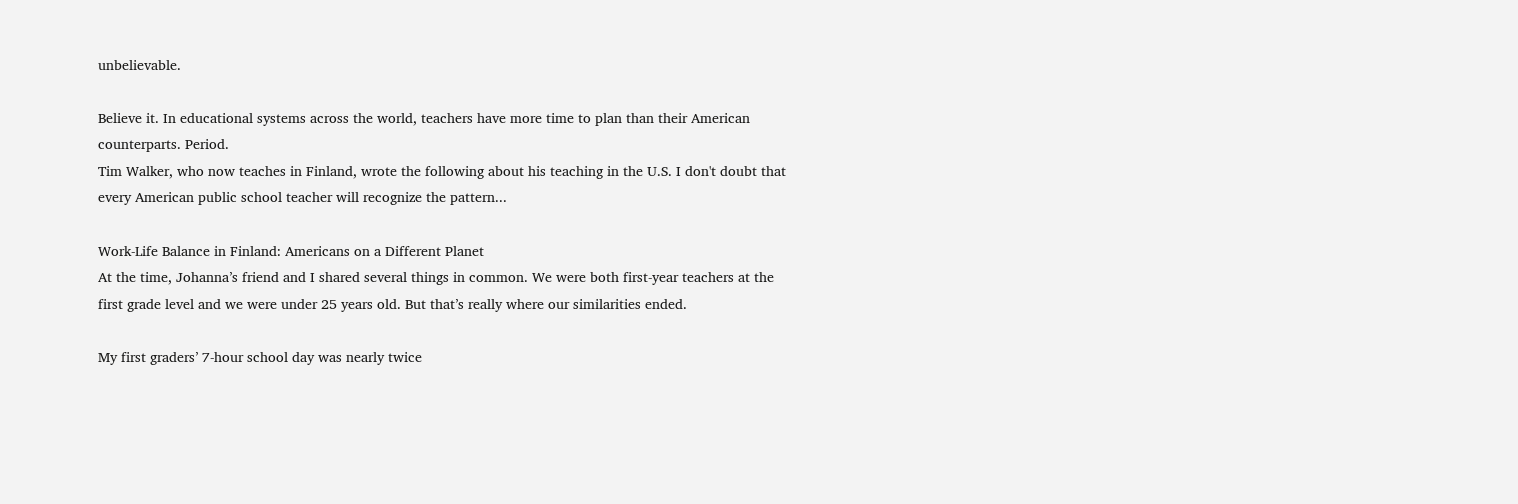unbelievable.

Believe it. In educational systems across the world, teachers have more time to plan than their American counterparts. Period.
Tim Walker, who now teaches in Finland, wrote the following about his teaching in the U.S. I don't doubt that every American public school teacher will recognize the pattern...

Work-Life Balance in Finland: Americans on a Different Planet
At the time, Johanna’s friend and I shared several things in common. We were both first-year teachers at the first grade level and we were under 25 years old. But that’s really where our similarities ended.

My first graders’ 7-hour school day was nearly twice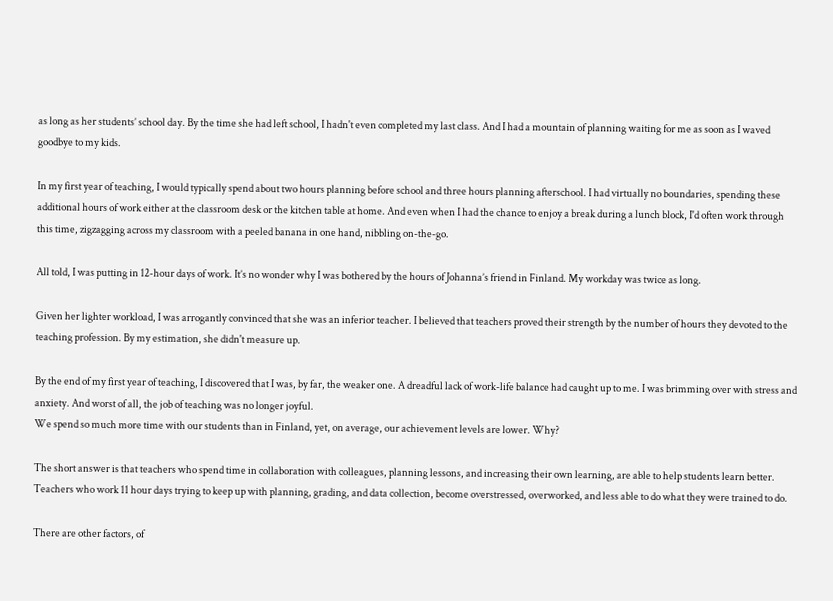as long as her students’ school day. By the time she had left school, I hadn't even completed my last class. And I had a mountain of planning waiting for me as soon as I waved goodbye to my kids.

In my first year of teaching, I would typically spend about two hours planning before school and three hours planning afterschool. I had virtually no boundaries, spending these additional hours of work either at the classroom desk or the kitchen table at home. And even when I had the chance to enjoy a break during a lunch block, I'd often work through this time, zigzagging across my classroom with a peeled banana in one hand, nibbling on-the-go.

All told, I was putting in 12-hour days of work. It’s no wonder why I was bothered by the hours of Johanna’s friend in Finland. My workday was twice as long.

Given her lighter workload, I was arrogantly convinced that she was an inferior teacher. I believed that teachers proved their strength by the number of hours they devoted to the teaching profession. By my estimation, she didn't measure up.

By the end of my first year of teaching, I discovered that I was, by far, the weaker one. A dreadful lack of work-life balance had caught up to me. I was brimming over with stress and anxiety. And worst of all, the job of teaching was no longer joyful.
We spend so much more time with our students than in Finland, yet, on average, our achievement levels are lower. Why?

The short answer is that teachers who spend time in collaboration with colleagues, planning lessons, and increasing their own learning, are able to help students learn better. Teachers who work 11 hour days trying to keep up with planning, grading, and data collection, become overstressed, overworked, and less able to do what they were trained to do.

There are other factors, of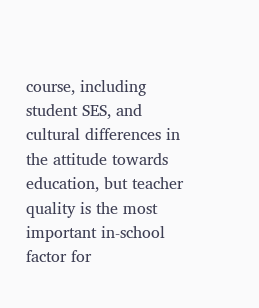course, including student SES, and cultural differences in the attitude towards education, but teacher quality is the most important in-school factor for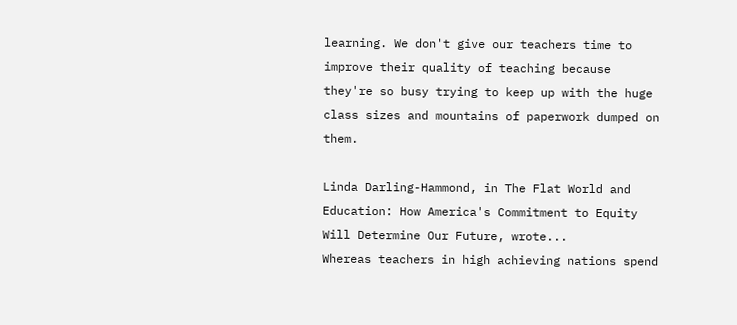learning. We don't give our teachers time to improve their quality of teaching because they're so busy trying to keep up with the huge class sizes and mountains of paperwork dumped on them.

Linda Darling-Hammond, in The Flat World and Education: How America's Commitment to Equity Will Determine Our Future, wrote...
Whereas teachers in high achieving nations spend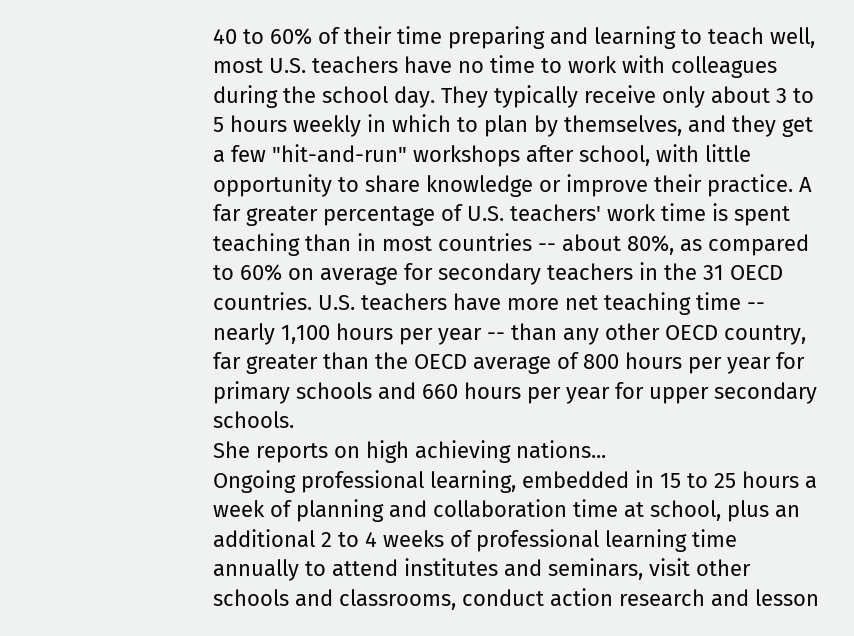40 to 60% of their time preparing and learning to teach well, most U.S. teachers have no time to work with colleagues during the school day. They typically receive only about 3 to 5 hours weekly in which to plan by themselves, and they get a few "hit-and-run" workshops after school, with little opportunity to share knowledge or improve their practice. A far greater percentage of U.S. teachers' work time is spent teaching than in most countries -- about 80%, as compared to 60% on average for secondary teachers in the 31 OECD countries. U.S. teachers have more net teaching time -- nearly 1,100 hours per year -- than any other OECD country, far greater than the OECD average of 800 hours per year for primary schools and 660 hours per year for upper secondary schools.
She reports on high achieving nations...
Ongoing professional learning, embedded in 15 to 25 hours a week of planning and collaboration time at school, plus an additional 2 to 4 weeks of professional learning time annually to attend institutes and seminars, visit other schools and classrooms, conduct action research and lesson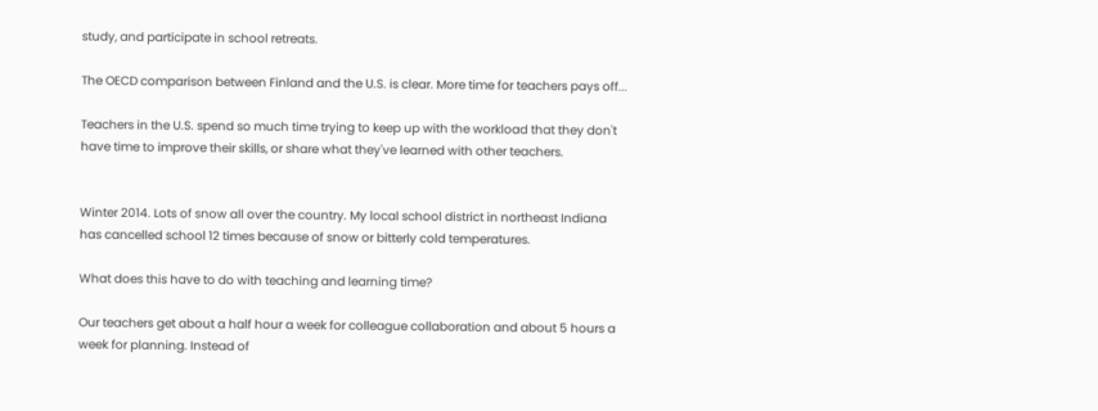study, and participate in school retreats.

The OECD comparison between Finland and the U.S. is clear. More time for teachers pays off...

Teachers in the U.S. spend so much time trying to keep up with the workload that they don't have time to improve their skills, or share what they've learned with other teachers.


Winter 2014. Lots of snow all over the country. My local school district in northeast Indiana has cancelled school 12 times because of snow or bitterly cold temperatures.

What does this have to do with teaching and learning time?

Our teachers get about a half hour a week for colleague collaboration and about 5 hours a week for planning. Instead of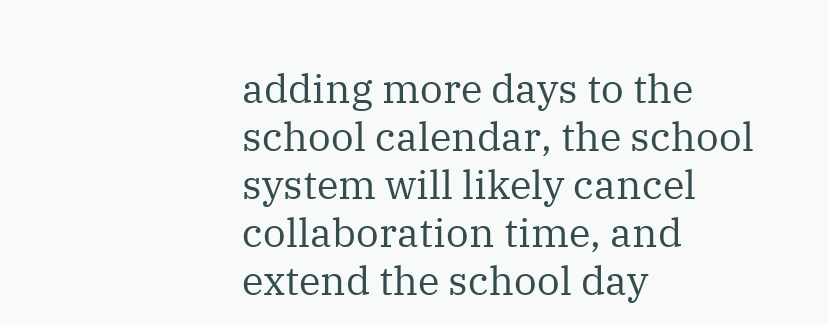adding more days to the school calendar, the school system will likely cancel collaboration time, and extend the school day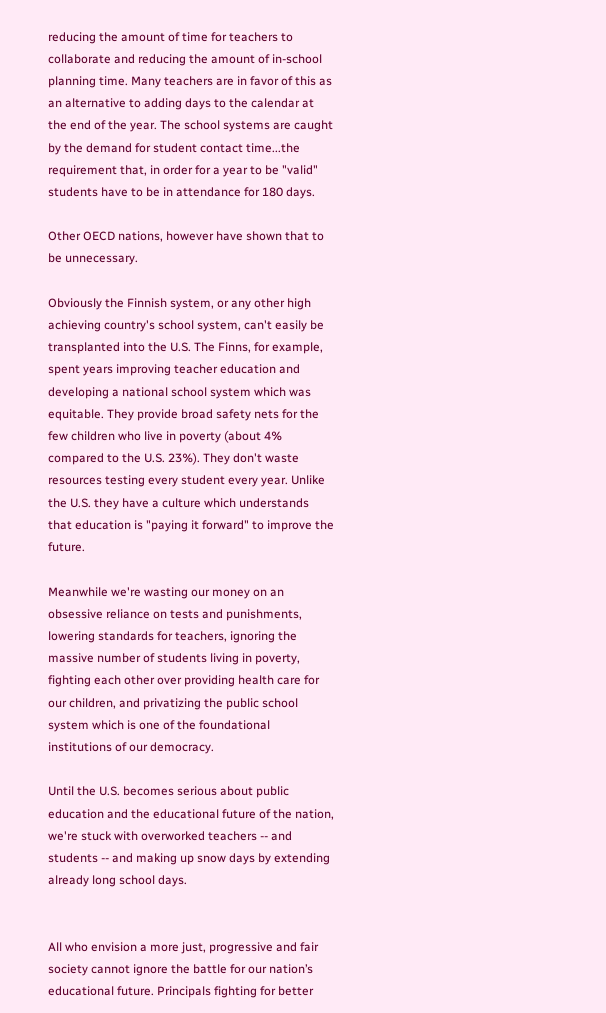reducing the amount of time for teachers to collaborate and reducing the amount of in-school planning time. Many teachers are in favor of this as an alternative to adding days to the calendar at the end of the year. The school systems are caught by the demand for student contact time...the requirement that, in order for a year to be "valid" students have to be in attendance for 180 days.

Other OECD nations, however have shown that to be unnecessary.

Obviously the Finnish system, or any other high achieving country's school system, can't easily be transplanted into the U.S. The Finns, for example, spent years improving teacher education and developing a national school system which was equitable. They provide broad safety nets for the few children who live in poverty (about 4% compared to the U.S. 23%). They don't waste resources testing every student every year. Unlike the U.S. they have a culture which understands that education is "paying it forward" to improve the future.

Meanwhile we're wasting our money on an obsessive reliance on tests and punishments, lowering standards for teachers, ignoring the massive number of students living in poverty, fighting each other over providing health care for our children, and privatizing the public school system which is one of the foundational institutions of our democracy.

Until the U.S. becomes serious about public education and the educational future of the nation, we're stuck with overworked teachers -- and students -- and making up snow days by extending already long school days.


All who envision a more just, progressive and fair society cannot ignore the battle for our nation’s educational future. Principals fighting for better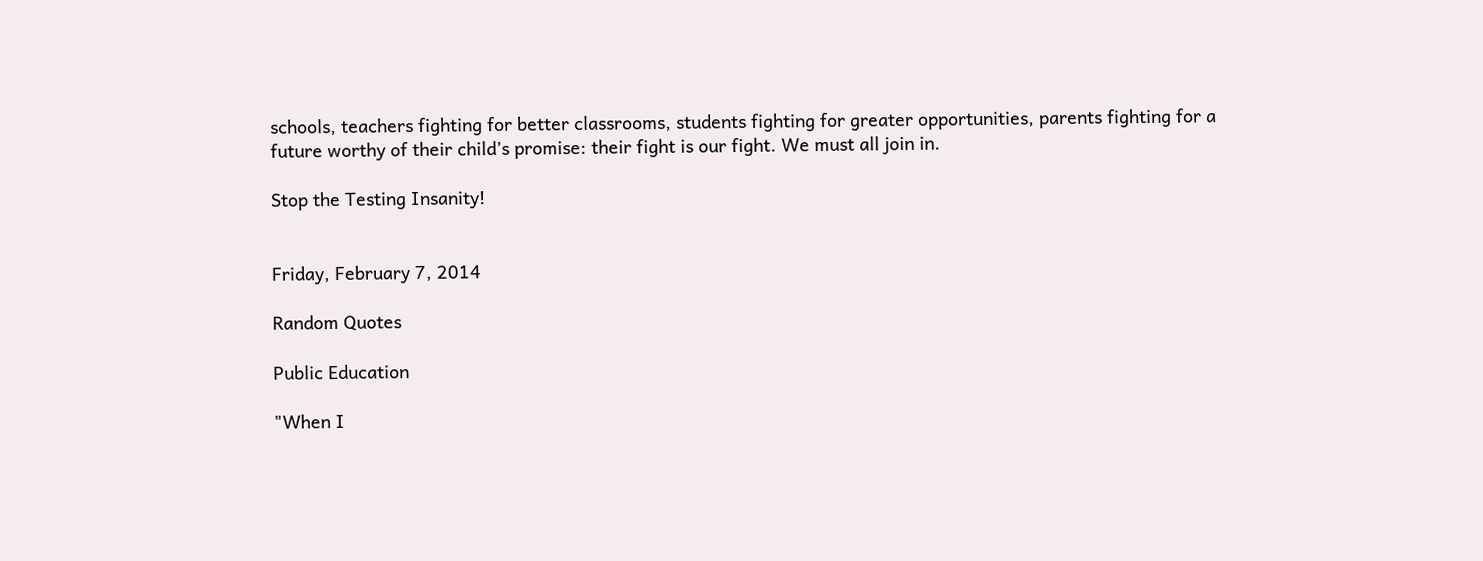schools, teachers fighting for better classrooms, students fighting for greater opportunities, parents fighting for a future worthy of their child’s promise: their fight is our fight. We must all join in.

Stop the Testing Insanity!


Friday, February 7, 2014

Random Quotes

Public Education

"When I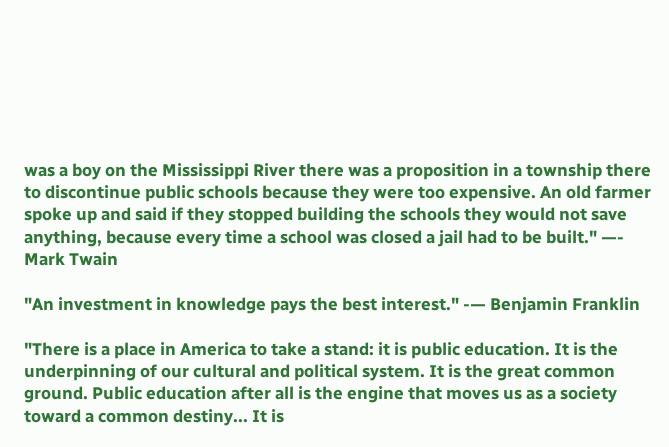was a boy on the Mississippi River there was a proposition in a township there to discontinue public schools because they were too expensive. An old farmer spoke up and said if they stopped building the schools they would not save anything, because every time a school was closed a jail had to be built." —- Mark Twain

"An investment in knowledge pays the best interest." -— Benjamin Franklin

"There is a place in America to take a stand: it is public education. It is the underpinning of our cultural and political system. It is the great common ground. Public education after all is the engine that moves us as a society toward a common destiny... It is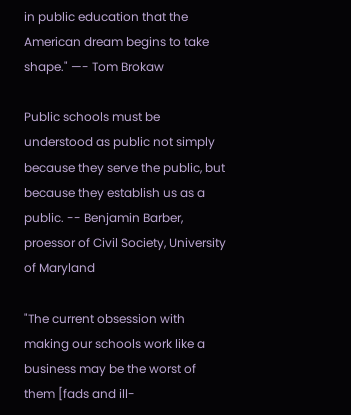in public education that the American dream begins to take shape." —- Tom Brokaw

Public schools must be understood as public not simply because they serve the public, but because they establish us as a public. -- Benjamin Barber, proessor of Civil Society, University of Maryland

"The current obsession with making our schools work like a business may be the worst of them [fads and ill-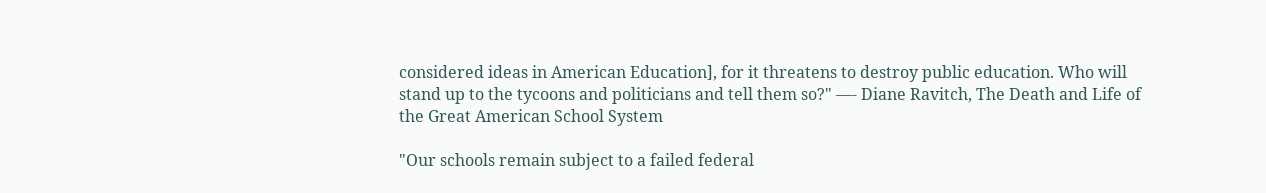considered ideas in American Education], for it threatens to destroy public education. Who will stand up to the tycoons and politicians and tell them so?" —- Diane Ravitch, The Death and Life of the Great American School System

"Our schools remain subject to a failed federal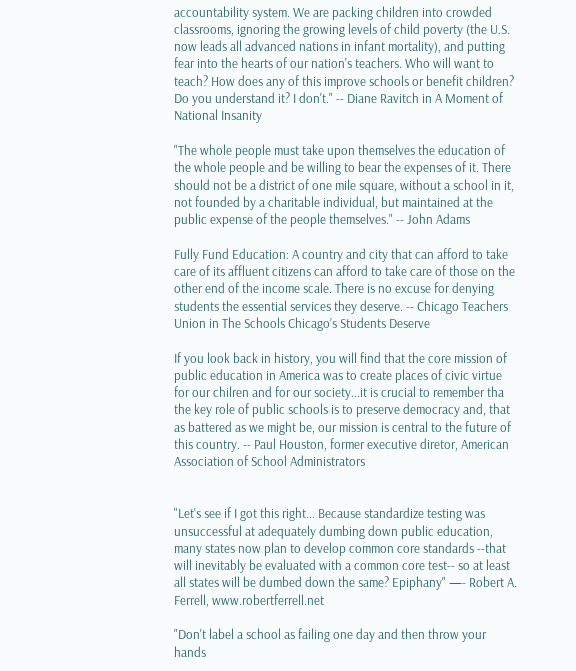accountability system. We are packing children into crowded classrooms, ignoring the growing levels of child poverty (the U.S. now leads all advanced nations in infant mortality), and putting fear into the hearts of our nation's teachers. Who will want to teach? How does any of this improve schools or benefit children? Do you understand it? I don't." -- Diane Ravitch in A Moment of National Insanity

"The whole people must take upon themselves the education of the whole people and be willing to bear the expenses of it. There should not be a district of one mile square, without a school in it, not founded by a charitable individual, but maintained at the public expense of the people themselves." -- John Adams

Fully Fund Education: A country and city that can afford to take care of its affluent citizens can afford to take care of those on the other end of the income scale. There is no excuse for denying students the essential services they deserve. -- Chicago Teachers Union in The Schools Chicago’s Students Deserve

If you look back in history, you will find that the core mission of public education in America was to create places of civic virtue for our chilren and for our society...it is crucial to remember tha the key role of public schools is to preserve democracy and, that as battered as we might be, our mission is central to the future of this country. -- Paul Houston, former executive diretor, American Association of School Administrators


"Let's see if I got this right... Because standardize testing was unsuccessful at adequately dumbing down public education, many states now plan to develop common core standards --that will inevitably be evaluated with a common core test-- so at least all states will be dumbed down the same? Epiphany" —- Robert A. Ferrell, www.robertferrell.net

"Don't label a school as failing one day and then throw your hands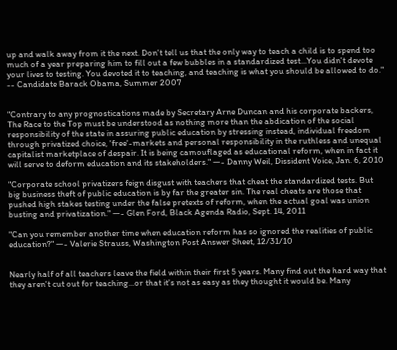up and walk away from it the next. Don't tell us that the only way to teach a child is to spend too much of a year preparing him to fill out a few bubbles in a standardized test...You didn't devote your lives to testing. You devoted it to teaching, and teaching is what you should be allowed to do." -- Candidate Barack Obama, Summer 2007


"Contrary to any prognostications made by Secretary Arne Duncan and his corporate backers, The Race to the Top must be understood as nothing more than the abdication of the social responsibility of the state in assuring public education by stressing instead, individual freedom through privatized choice, 'free'-markets and personal responsibility in the ruthless and unequal capitalist marketplace of despair. It is being camouflaged as educational reform, when in fact it will serve to deform education and its stakeholders." —- Danny Weil, Dissident Voice, Jan. 6, 2010

"Corporate school privatizers feign disgust with teachers that cheat the standardized tests. But big business theft of public education is by far the greater sin. The real cheats are those that pushed high stakes testing under the false pretexts of reform, when the actual goal was union busting and privatization." —- Glen Ford, Black Agenda Radio, Sept. 14, 2011

"Can you remember another time when education reform has so ignored the realities of public education?" —- Valerie Strauss, Washington Post Answer Sheet, 12/31/10


Nearly half of all teachers leave the field within their first 5 years. Many find out the hard way that they aren't cut out for teaching...or that it's not as easy as they thought it would be. Many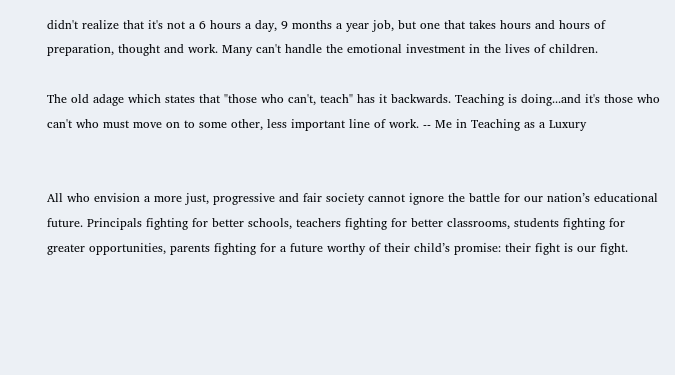didn't realize that it's not a 6 hours a day, 9 months a year job, but one that takes hours and hours of preparation, thought and work. Many can't handle the emotional investment in the lives of children.

The old adage which states that "those who can't, teach" has it backwards. Teaching is doing...and it's those who can't who must move on to some other, less important line of work. -- Me in Teaching as a Luxury


All who envision a more just, progressive and fair society cannot ignore the battle for our nation’s educational future. Principals fighting for better schools, teachers fighting for better classrooms, students fighting for greater opportunities, parents fighting for a future worthy of their child’s promise: their fight is our fight.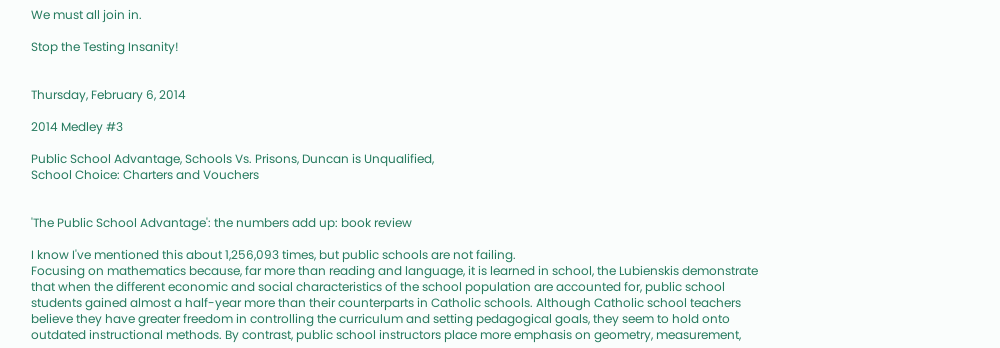We must all join in.

Stop the Testing Insanity!


Thursday, February 6, 2014

2014 Medley #3

Public School Advantage, Schools Vs. Prisons, Duncan is Unqualified,
School Choice: Charters and Vouchers


'The Public School Advantage': the numbers add up: book review

I know I've mentioned this about 1,256,093 times, but public schools are not failing.
Focusing on mathematics because, far more than reading and language, it is learned in school, the Lubienskis demonstrate that when the different economic and social characteristics of the school population are accounted for, public school students gained almost a half-year more than their counterparts in Catholic schools. Although Catholic school teachers believe they have greater freedom in controlling the curriculum and setting pedagogical goals, they seem to hold onto outdated instructional methods. By contrast, public school instructors place more emphasis on geometry, measurement,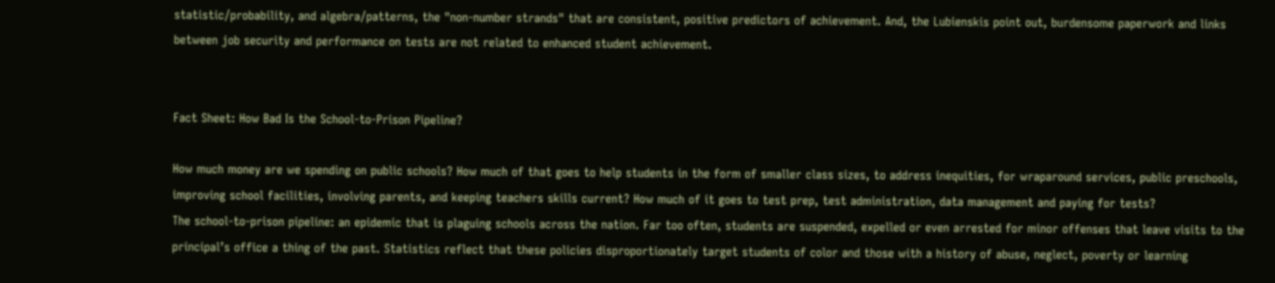statistic/probability, and algebra/patterns, the "non-number strands" that are consistent, positive predictors of achievement. And, the Lubienskis point out, burdensome paperwork and links between job security and performance on tests are not related to enhanced student achievement.


Fact Sheet: How Bad Is the School-to-Prison Pipeline?

How much money are we spending on public schools? How much of that goes to help students in the form of smaller class sizes, to address inequities, for wraparound services, public preschools, improving school facilities, involving parents, and keeping teachers skills current? How much of it goes to test prep, test administration, data management and paying for tests?
The school-to-prison pipeline: an epidemic that is plaguing schools across the nation. Far too often, students are suspended, expelled or even arrested for minor offenses that leave visits to the principal’s office a thing of the past. Statistics reflect that these policies disproportionately target students of color and those with a history of abuse, neglect, poverty or learning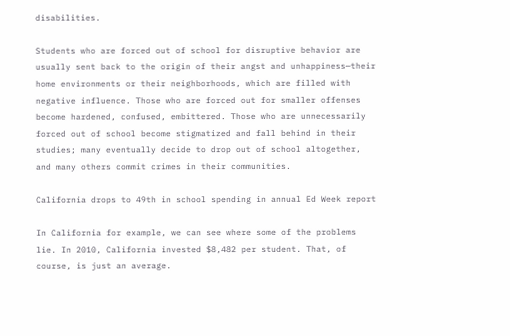disabilities.

Students who are forced out of school for disruptive behavior are usually sent back to the origin of their angst and unhappiness—their home environments or their neighborhoods, which are filled with negative influence. Those who are forced out for smaller offenses become hardened, confused, embittered. Those who are unnecessarily forced out of school become stigmatized and fall behind in their studies; many eventually decide to drop out of school altogether, and many others commit crimes in their communities.

California drops to 49th in school spending in annual Ed Week report

In California for example, we can see where some of the problems lie. In 2010, California invested $8,482 per student. That, of course, is just an average.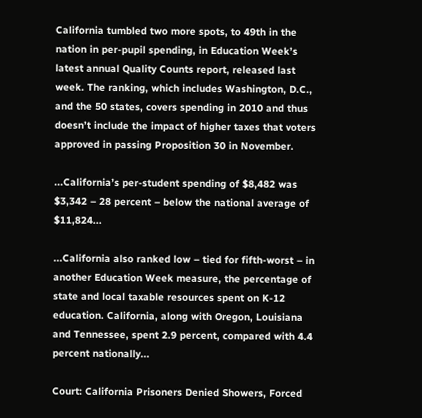California tumbled two more spots, to 49th in the nation in per-pupil spending, in Education Week’s latest annual Quality Counts report, released last week. The ranking, which includes Washington, D.C., and the 50 states, covers spending in 2010 and thus doesn’t include the impact of higher taxes that voters approved in passing Proposition 30 in November.

...California’s per-student spending of $8,482 was $3,342 – 28 percent – below the national average of $11,824...

...California also ranked low – tied for fifth-worst – in another Education Week measure, the percentage of state and local taxable resources spent on K-12 education. California, along with Oregon, Louisiana and Tennessee, spent 2.9 percent, compared with 4.4 percent nationally...

Court: California Prisoners Denied Showers, Forced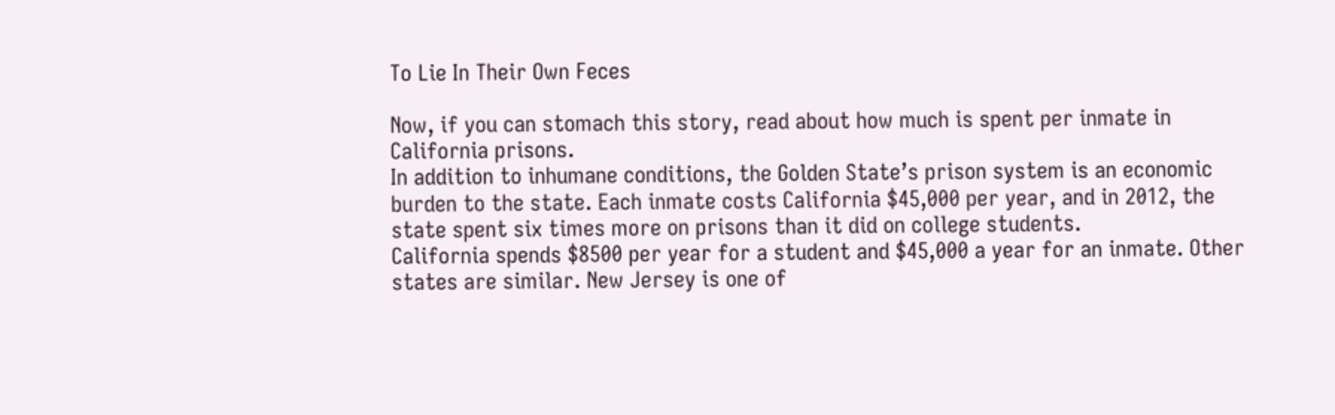To Lie In Their Own Feces

Now, if you can stomach this story, read about how much is spent per inmate in California prisons.
In addition to inhumane conditions, the Golden State’s prison system is an economic burden to the state. Each inmate costs California $45,000 per year, and in 2012, the state spent six times more on prisons than it did on college students.
California spends $8500 per year for a student and $45,000 a year for an inmate. Other states are similar. New Jersey is one of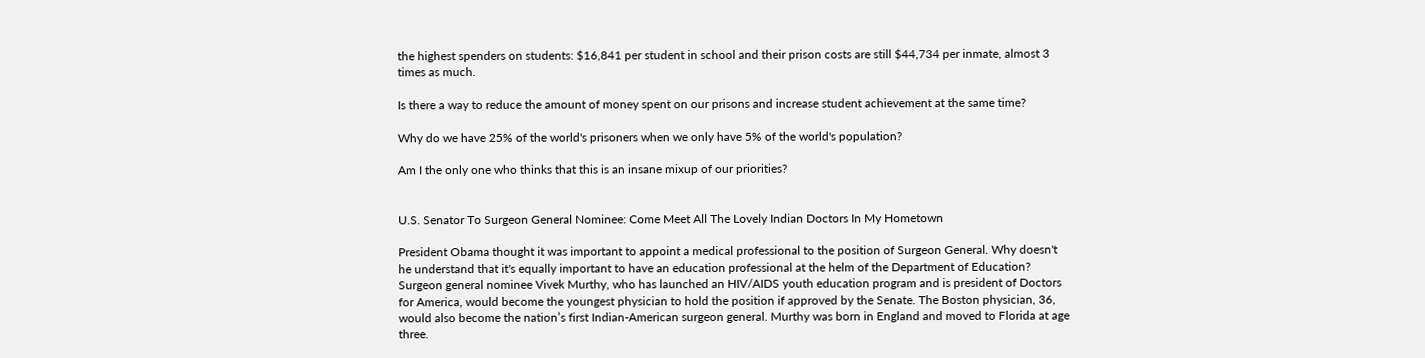the highest spenders on students: $16,841 per student in school and their prison costs are still $44,734 per inmate, almost 3 times as much.

Is there a way to reduce the amount of money spent on our prisons and increase student achievement at the same time?

Why do we have 25% of the world's prisoners when we only have 5% of the world's population?

Am I the only one who thinks that this is an insane mixup of our priorities?


U.S. Senator To Surgeon General Nominee: Come Meet All The Lovely Indian Doctors In My Hometown

President Obama thought it was important to appoint a medical professional to the position of Surgeon General. Why doesn't he understand that it's equally important to have an education professional at the helm of the Department of Education?
Surgeon general nominee Vivek Murthy, who has launched an HIV/AIDS youth education program and is president of Doctors for America, would become the youngest physician to hold the position if approved by the Senate. The Boston physician, 36, would also become the nation’s first Indian-American surgeon general. Murthy was born in England and moved to Florida at age three.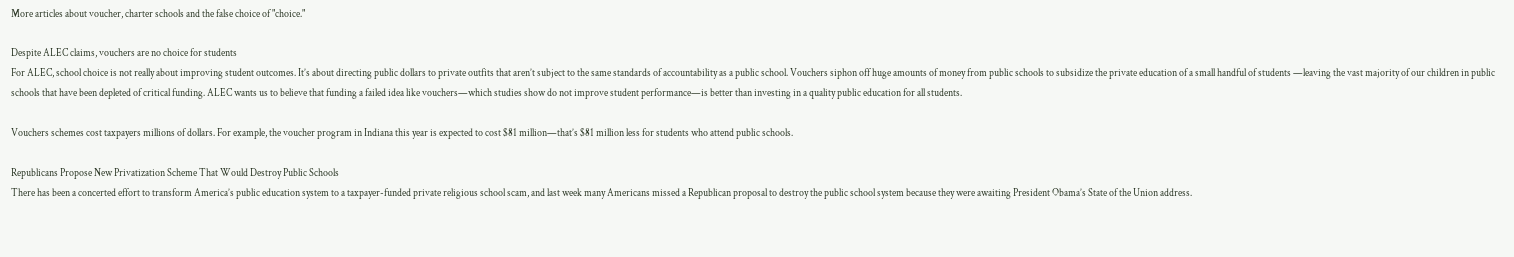More articles about voucher, charter schools and the false choice of "choice."

Despite ALEC claims, vouchers are no choice for students
For ALEC, school choice is not really about improving student outcomes. It’s about directing public dollars to private outfits that aren’t subject to the same standards of accountability as a public school. Vouchers siphon off huge amounts of money from public schools to subsidize the private education of a small handful of students —leaving the vast majority of our children in public schools that have been depleted of critical funding. ALEC wants us to believe that funding a failed idea like vouchers—which studies show do not improve student performance—is better than investing in a quality public education for all students.

Vouchers schemes cost taxpayers millions of dollars. For example, the voucher program in Indiana this year is expected to cost $81 million—that’s $81 million less for students who attend public schools.

Republicans Propose New Privatization Scheme That Would Destroy Public Schools
There has been a concerted effort to transform America’s public education system to a taxpayer-funded private religious school scam, and last week many Americans missed a Republican proposal to destroy the public school system because they were awaiting President Obama’s State of the Union address.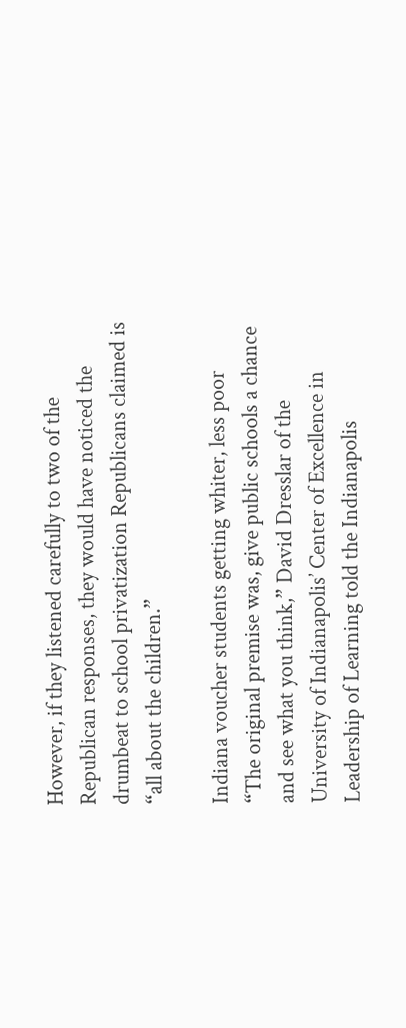However, if they listened carefully to two of the Republican responses, they would have noticed the drumbeat to school privatization Republicans claimed is “all about the children.”

Indiana voucher students getting whiter, less poor
“The original premise was, give public schools a chance and see what you think,” David Dresslar of the University of Indianapolis’ Center of Excellence in Leadership of Learning told the Indianapolis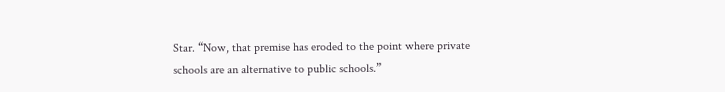Star. “Now, that premise has eroded to the point where private schools are an alternative to public schools.”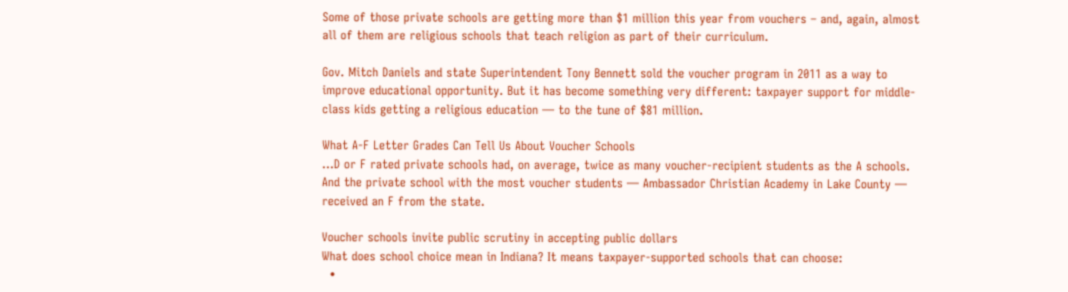Some of those private schools are getting more than $1 million this year from vouchers – and, again, almost all of them are religious schools that teach religion as part of their curriculum.

Gov. Mitch Daniels and state Superintendent Tony Bennett sold the voucher program in 2011 as a way to improve educational opportunity. But it has become something very different: taxpayer support for middle-class kids getting a religious education — to the tune of $81 million.

What A-F Letter Grades Can Tell Us About Voucher Schools
...D or F rated private schools had, on average, twice as many voucher-recipient students as the A schools. And the private school with the most voucher students — Ambassador Christian Academy in Lake County — received an F from the state.

Voucher schools invite public scrutiny in accepting public dollars
What does school choice mean in Indiana? It means taxpayer-supported schools that can choose:
  •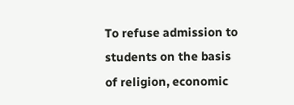To refuse admission to students on the basis of religion, economic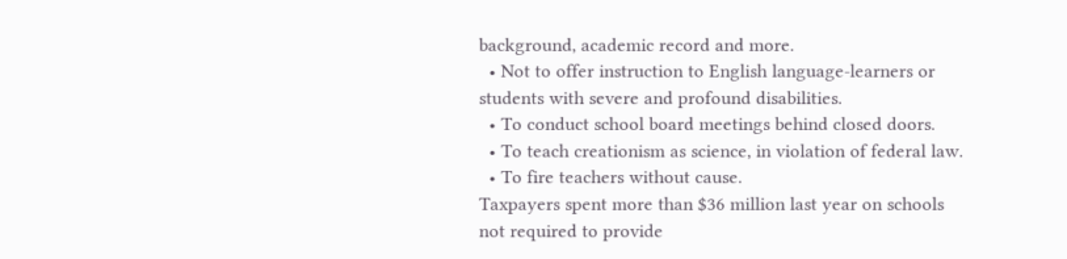background, academic record and more.
  • Not to offer instruction to English language-learners or students with severe and profound disabilities.
  • To conduct school board meetings behind closed doors.
  • To teach creationism as science, in violation of federal law.
  • To fire teachers without cause.
Taxpayers spent more than $36 million last year on schools not required to provide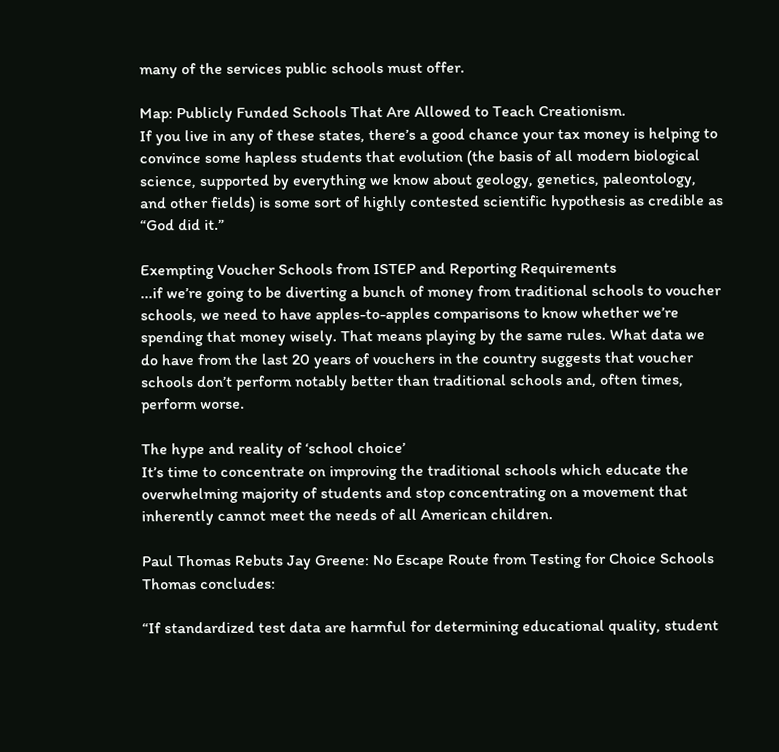many of the services public schools must offer.

Map: Publicly Funded Schools That Are Allowed to Teach Creationism.
If you live in any of these states, there’s a good chance your tax money is helping to convince some hapless students that evolution (the basis of all modern biological science, supported by everything we know about geology, genetics, paleontology, and other fields) is some sort of highly contested scientific hypothesis as credible as “God did it.”

Exempting Voucher Schools from ISTEP and Reporting Requirements
...if we’re going to be diverting a bunch of money from traditional schools to voucher schools, we need to have apples-to-apples comparisons to know whether we’re spending that money wisely. That means playing by the same rules. What data we do have from the last 20 years of vouchers in the country suggests that voucher schools don’t perform notably better than traditional schools and, often times, perform worse.

The hype and reality of ‘school choice’
It’s time to concentrate on improving the traditional schools which educate the overwhelming majority of students and stop concentrating on a movement that inherently cannot meet the needs of all American children.

Paul Thomas Rebuts Jay Greene: No Escape Route from Testing for Choice Schools
Thomas concludes:

“If standardized test data are harmful for determining educational quality, student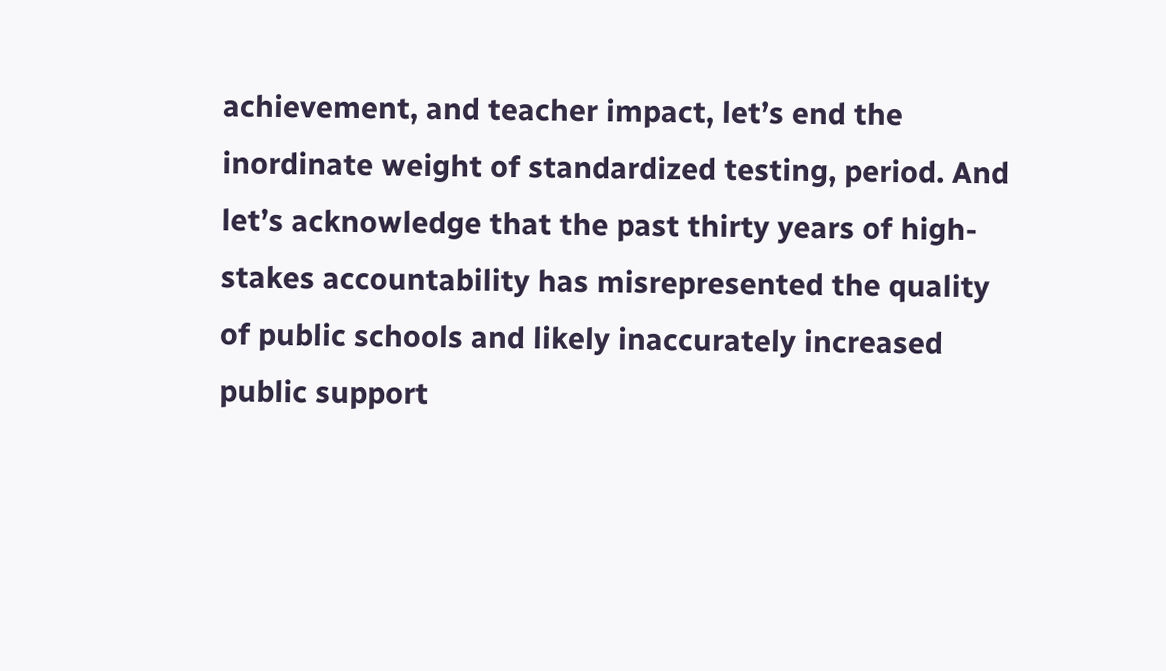achievement, and teacher impact, let’s end the inordinate weight of standardized testing, period. And let’s acknowledge that the past thirty years of high-stakes accountability has misrepresented the quality of public schools and likely inaccurately increased public support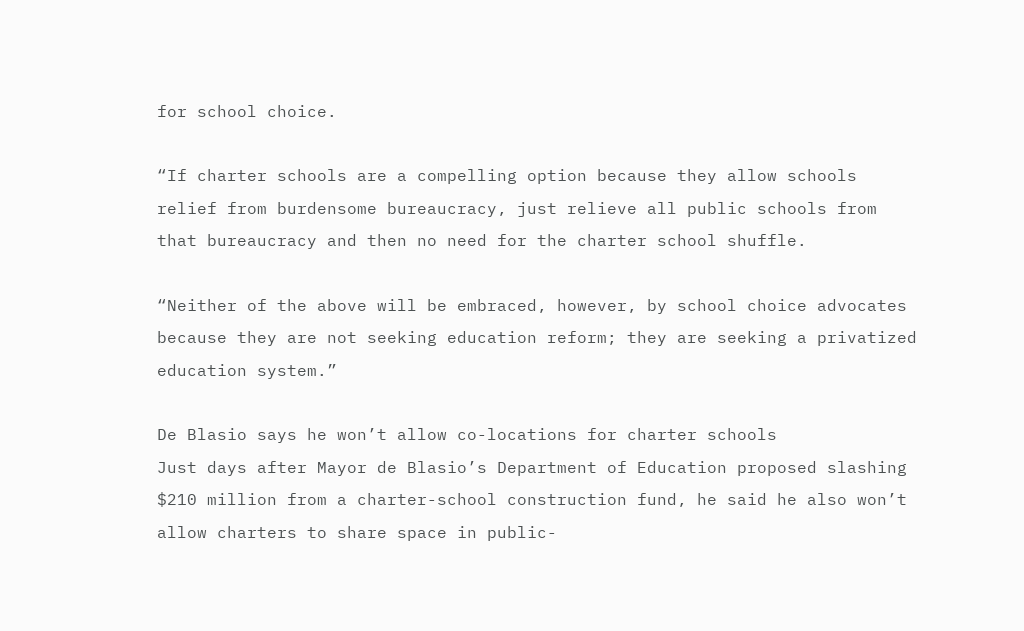for school choice.

“If charter schools are a compelling option because they allow schools relief from burdensome bureaucracy, just relieve all public schools from that bureaucracy and then no need for the charter school shuffle.

“Neither of the above will be embraced, however, by school choice advocates because they are not seeking education reform; they are seeking a privatized education system.”

De Blasio says he won’t allow co-locations for charter schools
Just days after Mayor de Blasio’s Department of Education proposed slashing $210 million from a charter-school construction fund, he said he also won’t allow charters to share space in public-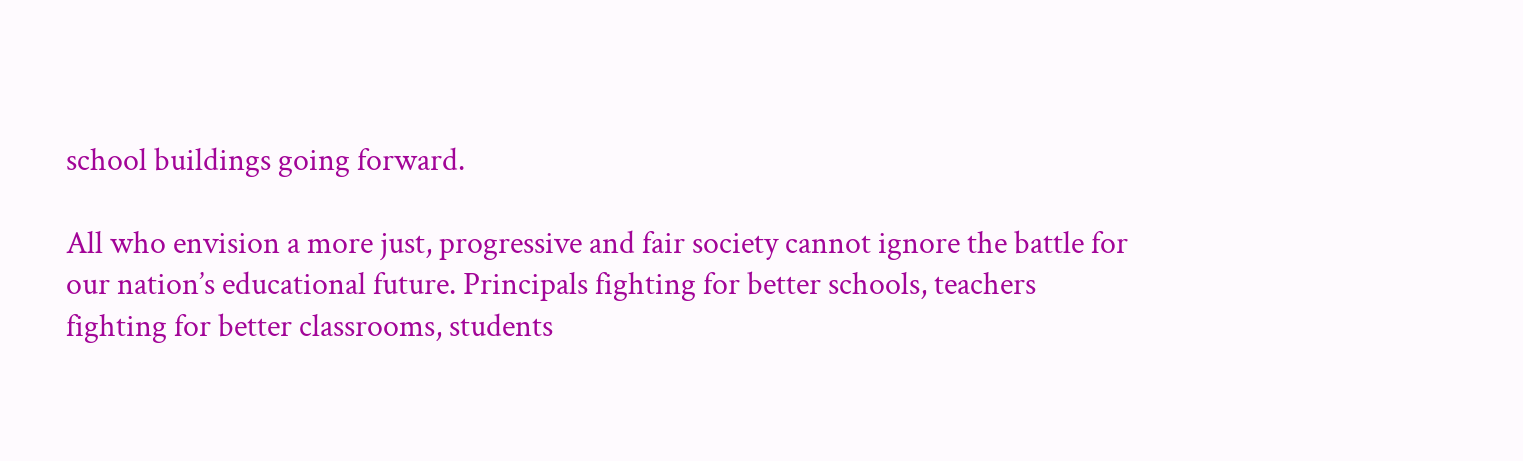school buildings going forward.

All who envision a more just, progressive and fair society cannot ignore the battle for our nation’s educational future. Principals fighting for better schools, teachers fighting for better classrooms, students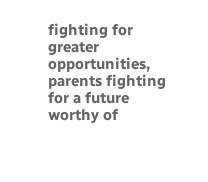fighting for greater opportunities, parents fighting for a future worthy of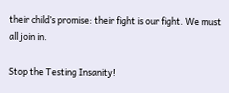their child’s promise: their fight is our fight. We must all join in.

Stop the Testing Insanity!